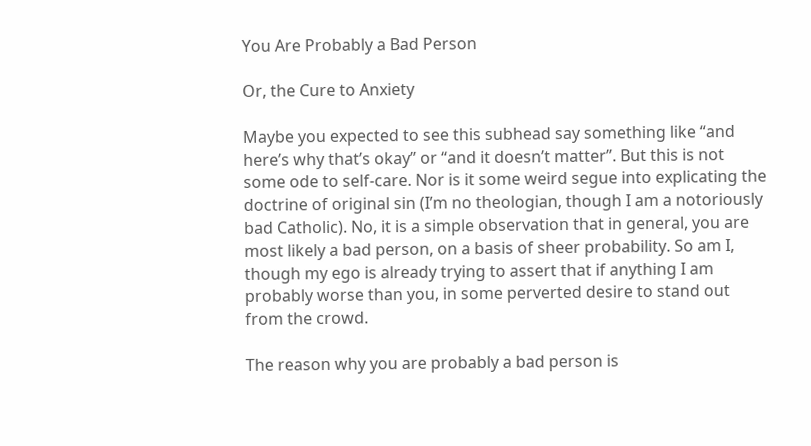You Are Probably a Bad Person

Or, the Cure to Anxiety

Maybe you expected to see this subhead say something like “and here’s why that’s okay” or “and it doesn’t matter”. But this is not some ode to self-care. Nor is it some weird segue into explicating the doctrine of original sin (I’m no theologian, though I am a notoriously bad Catholic). No, it is a simple observation that in general, you are most likely a bad person, on a basis of sheer probability. So am I, though my ego is already trying to assert that if anything I am probably worse than you, in some perverted desire to stand out from the crowd.

The reason why you are probably a bad person is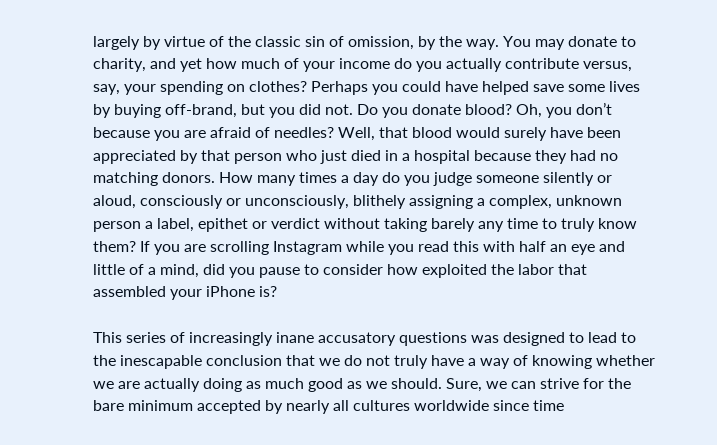largely by virtue of the classic sin of omission, by the way. You may donate to charity, and yet how much of your income do you actually contribute versus, say, your spending on clothes? Perhaps you could have helped save some lives by buying off-brand, but you did not. Do you donate blood? Oh, you don’t because you are afraid of needles? Well, that blood would surely have been appreciated by that person who just died in a hospital because they had no matching donors. How many times a day do you judge someone silently or aloud, consciously or unconsciously, blithely assigning a complex, unknown person a label, epithet or verdict without taking barely any time to truly know them? If you are scrolling Instagram while you read this with half an eye and little of a mind, did you pause to consider how exploited the labor that assembled your iPhone is?

This series of increasingly inane accusatory questions was designed to lead to the inescapable conclusion that we do not truly have a way of knowing whether we are actually doing as much good as we should. Sure, we can strive for the bare minimum accepted by nearly all cultures worldwide since time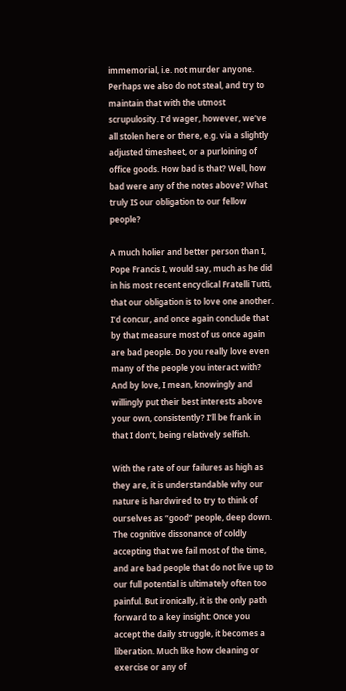immemorial, i.e. not murder anyone. Perhaps we also do not steal, and try to maintain that with the utmost scrupulosity. I’d wager, however, we’ve all stolen here or there, e.g. via a slightly adjusted timesheet, or a purloining of office goods. How bad is that? Well, how bad were any of the notes above? What truly IS our obligation to our fellow people?

A much holier and better person than I, Pope Francis I, would say, much as he did in his most recent encyclical Fratelli Tutti, that our obligation is to love one another. I’d concur, and once again conclude that by that measure most of us once again are bad people. Do you really love even many of the people you interact with? And by love, I mean, knowingly and willingly put their best interests above your own, consistently? I’ll be frank in that I don’t, being relatively selfish.

With the rate of our failures as high as they are, it is understandable why our nature is hardwired to try to think of ourselves as “good” people, deep down. The cognitive dissonance of coldly accepting that we fail most of the time, and are bad people that do not live up to our full potential is ultimately often too painful. But ironically, it is the only path forward to a key insight: Once you accept the daily struggle, it becomes a liberation. Much like how cleaning or exercise or any of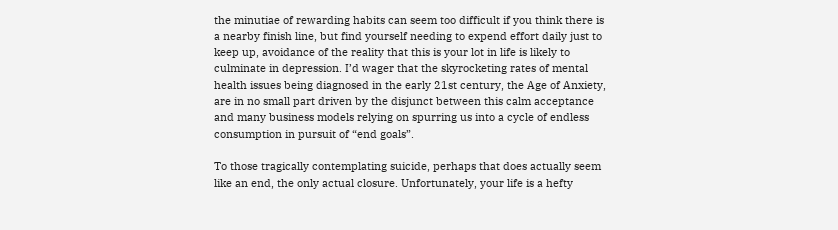the minutiae of rewarding habits can seem too difficult if you think there is a nearby finish line, but find yourself needing to expend effort daily just to keep up, avoidance of the reality that this is your lot in life is likely to culminate in depression. I’d wager that the skyrocketing rates of mental health issues being diagnosed in the early 21st century, the Age of Anxiety, are in no small part driven by the disjunct between this calm acceptance and many business models relying on spurring us into a cycle of endless consumption in pursuit of “end goals”.

To those tragically contemplating suicide, perhaps that does actually seem like an end, the only actual closure. Unfortunately, your life is a hefty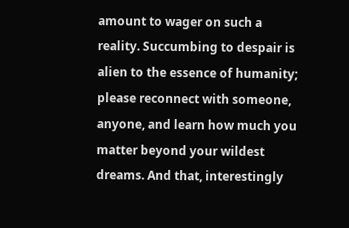amount to wager on such a reality. Succumbing to despair is alien to the essence of humanity; please reconnect with someone, anyone, and learn how much you matter beyond your wildest dreams. And that, interestingly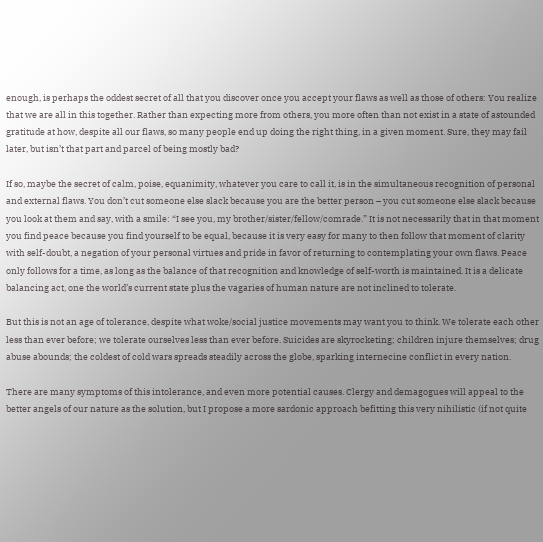enough, is perhaps the oddest secret of all that you discover once you accept your flaws as well as those of others: You realize that we are all in this together. Rather than expecting more from others, you more often than not exist in a state of astounded gratitude at how, despite all our flaws, so many people end up doing the right thing, in a given moment. Sure, they may fail later, but isn’t that part and parcel of being mostly bad?

If so, maybe the secret of calm, poise, equanimity, whatever you care to call it, is in the simultaneous recognition of personal and external flaws. You don’t cut someone else slack because you are the better person – you cut someone else slack because you look at them and say, with a smile: “I see you, my brother/sister/fellow/comrade.” It is not necessarily that in that moment you find peace because you find yourself to be equal, because it is very easy for many to then follow that moment of clarity with self-doubt, a negation of your personal virtues and pride in favor of returning to contemplating your own flaws. Peace only follows for a time, as long as the balance of that recognition and knowledge of self-worth is maintained. It is a delicate balancing act, one the world’s current state plus the vagaries of human nature are not inclined to tolerate.

But this is not an age of tolerance, despite what woke/social justice movements may want you to think. We tolerate each other less than ever before; we tolerate ourselves less than ever before. Suicides are skyrocketing; children injure themselves; drug abuse abounds; the coldest of cold wars spreads steadily across the globe, sparking internecine conflict in every nation.

There are many symptoms of this intolerance, and even more potential causes. Clergy and demagogues will appeal to the better angels of our nature as the solution, but I propose a more sardonic approach befitting this very nihilistic (if not quite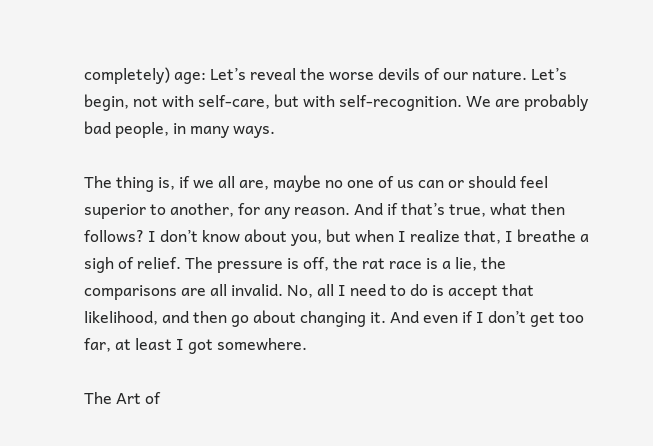completely) age: Let’s reveal the worse devils of our nature. Let’s begin, not with self-care, but with self-recognition. We are probably bad people, in many ways.

The thing is, if we all are, maybe no one of us can or should feel superior to another, for any reason. And if that’s true, what then follows? I don’t know about you, but when I realize that, I breathe a sigh of relief. The pressure is off, the rat race is a lie, the comparisons are all invalid. No, all I need to do is accept that likelihood, and then go about changing it. And even if I don’t get too far, at least I got somewhere.

The Art of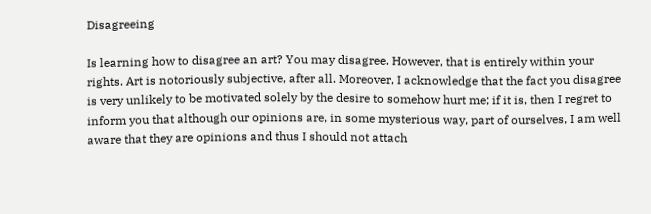Disagreeing

Is learning how to disagree an art? You may disagree. However, that is entirely within your rights. Art is notoriously subjective, after all. Moreover, I acknowledge that the fact you disagree is very unlikely to be motivated solely by the desire to somehow hurt me; if it is, then I regret to inform you that although our opinions are, in some mysterious way, part of ourselves, I am well aware that they are opinions and thus I should not attach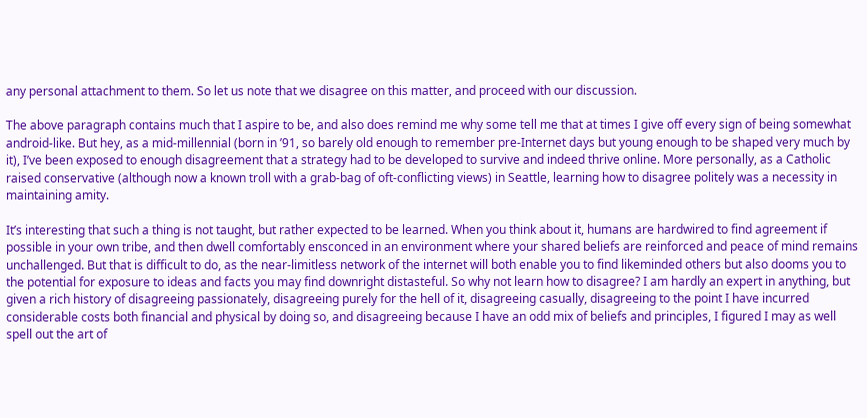any personal attachment to them. So let us note that we disagree on this matter, and proceed with our discussion.

The above paragraph contains much that I aspire to be, and also does remind me why some tell me that at times I give off every sign of being somewhat android-like. But hey, as a mid-millennial (born in ’91, so barely old enough to remember pre-Internet days but young enough to be shaped very much by it), I’ve been exposed to enough disagreement that a strategy had to be developed to survive and indeed thrive online. More personally, as a Catholic raised conservative (although now a known troll with a grab-bag of oft-conflicting views) in Seattle, learning how to disagree politely was a necessity in maintaining amity.

It’s interesting that such a thing is not taught, but rather expected to be learned. When you think about it, humans are hardwired to find agreement if possible in your own tribe, and then dwell comfortably ensconced in an environment where your shared beliefs are reinforced and peace of mind remains unchallenged. But that is difficult to do, as the near-limitless network of the internet will both enable you to find likeminded others but also dooms you to the potential for exposure to ideas and facts you may find downright distasteful. So why not learn how to disagree? I am hardly an expert in anything, but given a rich history of disagreeing passionately, disagreeing purely for the hell of it, disagreeing casually, disagreeing to the point I have incurred considerable costs both financial and physical by doing so, and disagreeing because I have an odd mix of beliefs and principles, I figured I may as well spell out the art of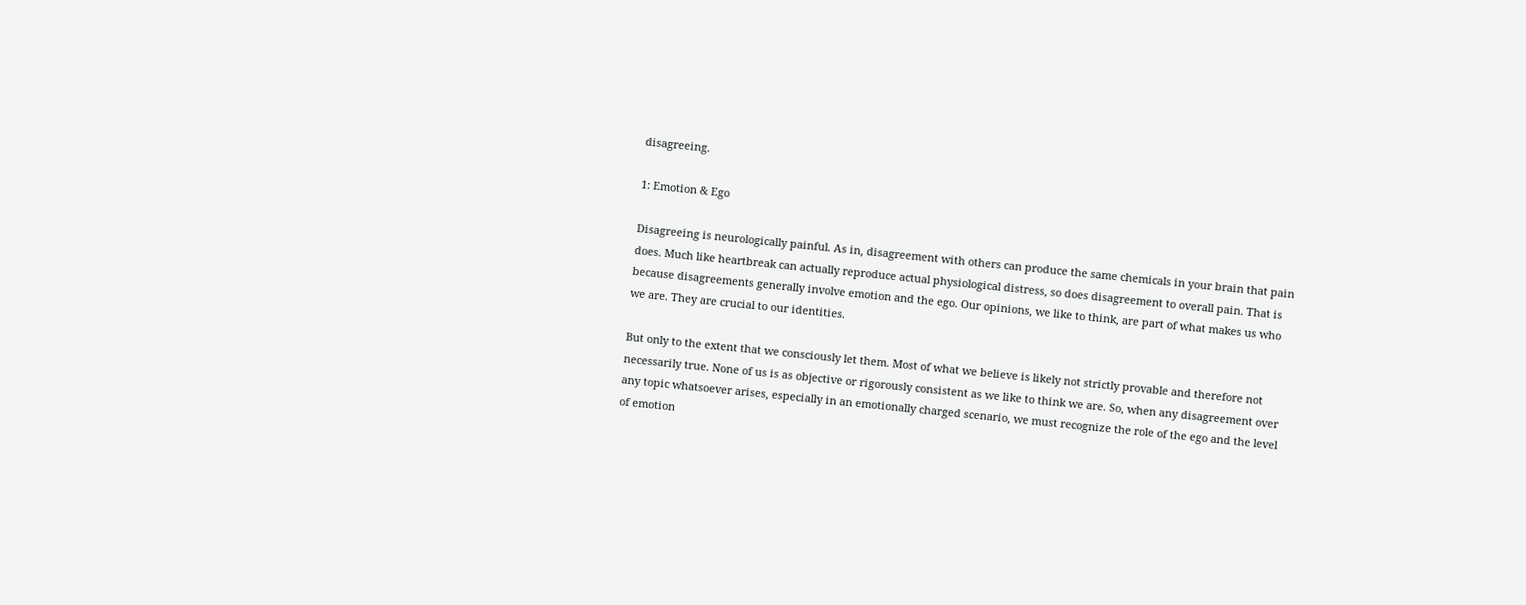disagreeing.

1: Emotion & Ego

Disagreeing is neurologically painful. As in, disagreement with others can produce the same chemicals in your brain that pain does. Much like heartbreak can actually reproduce actual physiological distress, so does disagreement to overall pain. That is because disagreements generally involve emotion and the ego. Our opinions, we like to think, are part of what makes us who we are. They are crucial to our identities.

But only to the extent that we consciously let them. Most of what we believe is likely not strictly provable and therefore not necessarily true. None of us is as objective or rigorously consistent as we like to think we are. So, when any disagreement over any topic whatsoever arises, especially in an emotionally charged scenario, we must recognize the role of the ego and the level of emotion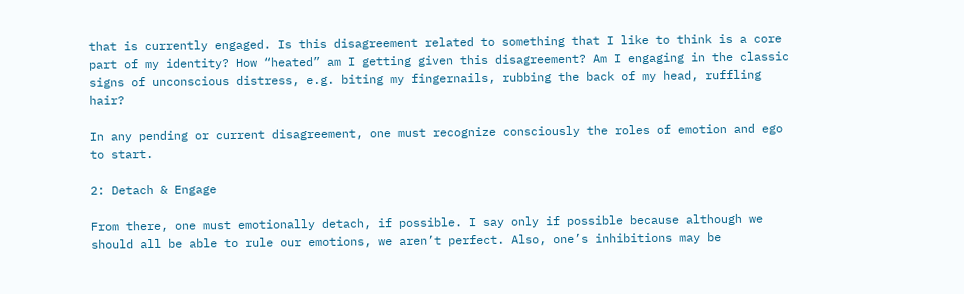that is currently engaged. Is this disagreement related to something that I like to think is a core part of my identity? How “heated” am I getting given this disagreement? Am I engaging in the classic signs of unconscious distress, e.g. biting my fingernails, rubbing the back of my head, ruffling hair?

In any pending or current disagreement, one must recognize consciously the roles of emotion and ego to start.

2: Detach & Engage

From there, one must emotionally detach, if possible. I say only if possible because although we should all be able to rule our emotions, we aren’t perfect. Also, one’s inhibitions may be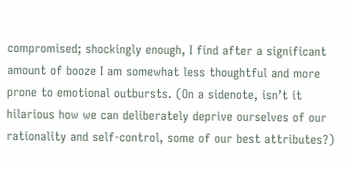compromised; shockingly enough, I find after a significant amount of booze I am somewhat less thoughtful and more prone to emotional outbursts. (On a sidenote, isn’t it hilarious how we can deliberately deprive ourselves of our rationality and self-control, some of our best attributes?)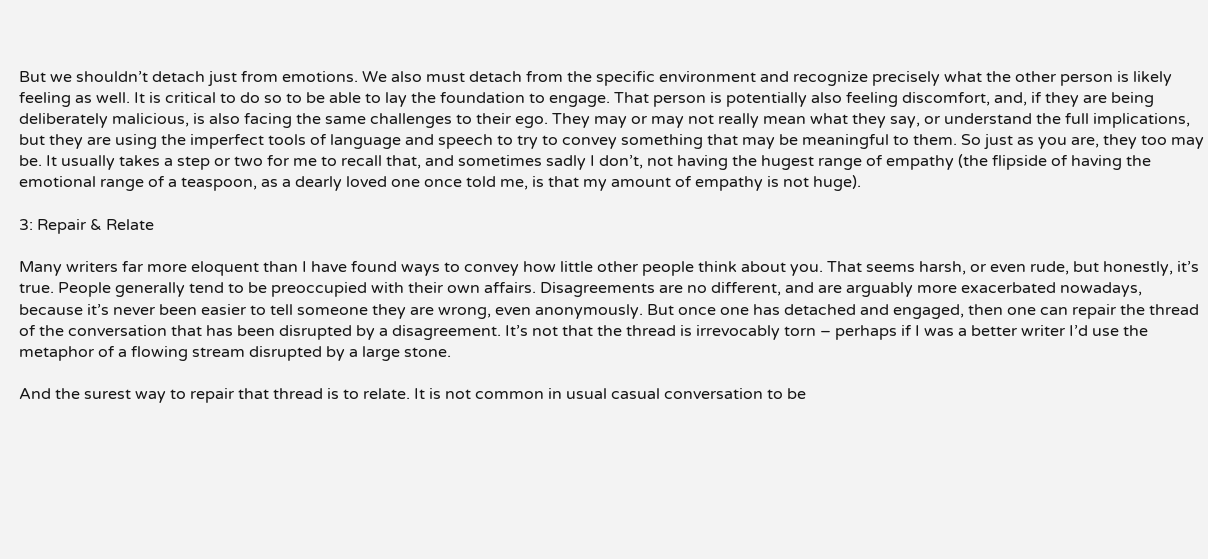But we shouldn’t detach just from emotions. We also must detach from the specific environment and recognize precisely what the other person is likely feeling as well. It is critical to do so to be able to lay the foundation to engage. That person is potentially also feeling discomfort, and, if they are being deliberately malicious, is also facing the same challenges to their ego. They may or may not really mean what they say, or understand the full implications, but they are using the imperfect tools of language and speech to try to convey something that may be meaningful to them. So just as you are, they too may be. It usually takes a step or two for me to recall that, and sometimes sadly I don’t, not having the hugest range of empathy (the flipside of having the emotional range of a teaspoon, as a dearly loved one once told me, is that my amount of empathy is not huge).

3: Repair & Relate

Many writers far more eloquent than I have found ways to convey how little other people think about you. That seems harsh, or even rude, but honestly, it’s true. People generally tend to be preoccupied with their own affairs. Disagreements are no different, and are arguably more exacerbated nowadays, because it’s never been easier to tell someone they are wrong, even anonymously. But once one has detached and engaged, then one can repair the thread of the conversation that has been disrupted by a disagreement. It’s not that the thread is irrevocably torn – perhaps if I was a better writer I’d use the metaphor of a flowing stream disrupted by a large stone.

And the surest way to repair that thread is to relate. It is not common in usual casual conversation to be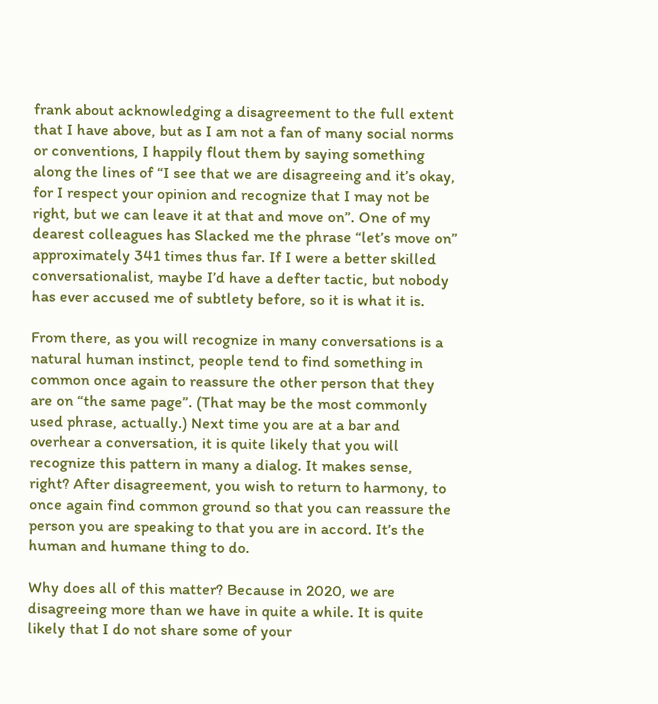frank about acknowledging a disagreement to the full extent that I have above, but as I am not a fan of many social norms or conventions, I happily flout them by saying something along the lines of “I see that we are disagreeing and it’s okay, for I respect your opinion and recognize that I may not be right, but we can leave it at that and move on”. One of my dearest colleagues has Slacked me the phrase “let’s move on” approximately 341 times thus far. If I were a better skilled conversationalist, maybe I’d have a defter tactic, but nobody has ever accused me of subtlety before, so it is what it is.

From there, as you will recognize in many conversations is a natural human instinct, people tend to find something in common once again to reassure the other person that they are on “the same page”. (That may be the most commonly used phrase, actually.) Next time you are at a bar and overhear a conversation, it is quite likely that you will recognize this pattern in many a dialog. It makes sense, right? After disagreement, you wish to return to harmony, to once again find common ground so that you can reassure the person you are speaking to that you are in accord. It’s the human and humane thing to do.

Why does all of this matter? Because in 2020, we are disagreeing more than we have in quite a while. It is quite likely that I do not share some of your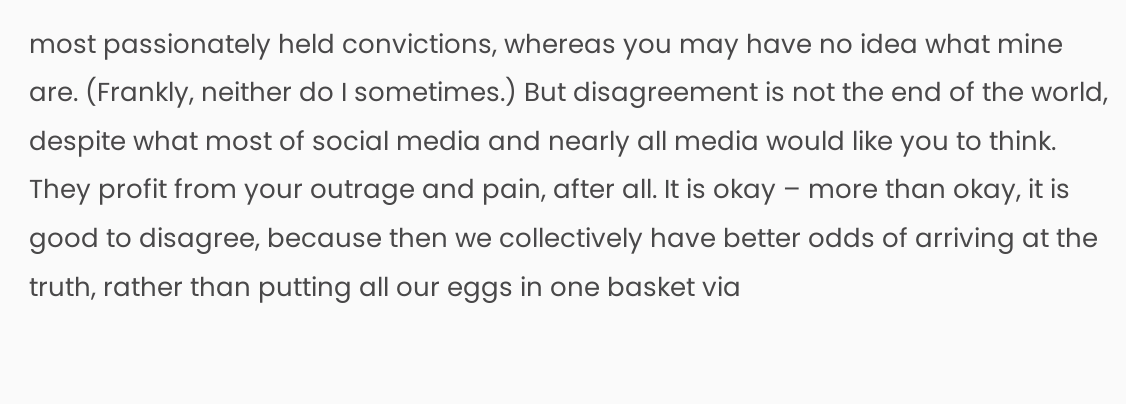most passionately held convictions, whereas you may have no idea what mine are. (Frankly, neither do I sometimes.) But disagreement is not the end of the world, despite what most of social media and nearly all media would like you to think. They profit from your outrage and pain, after all. It is okay – more than okay, it is good to disagree, because then we collectively have better odds of arriving at the truth, rather than putting all our eggs in one basket via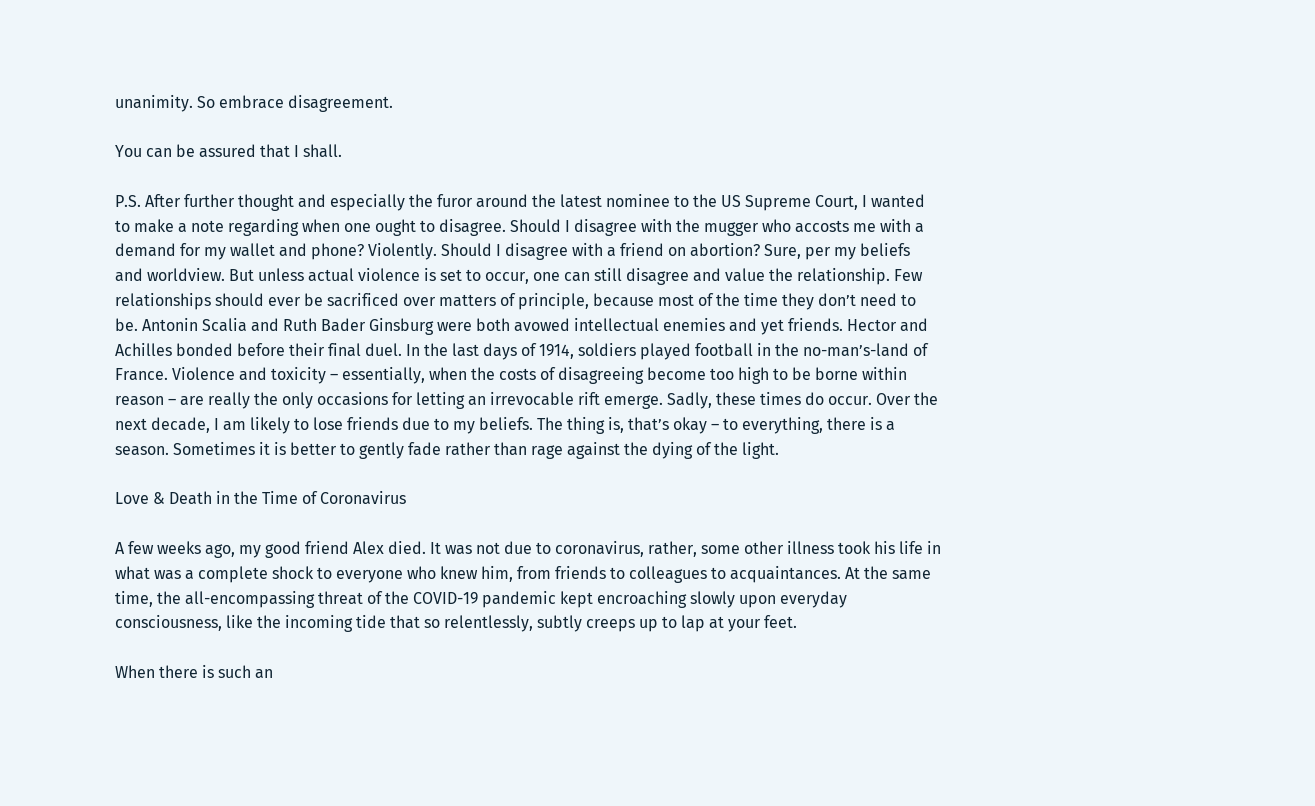unanimity. So embrace disagreement.

You can be assured that I shall.

P.S. After further thought and especially the furor around the latest nominee to the US Supreme Court, I wanted to make a note regarding when one ought to disagree. Should I disagree with the mugger who accosts me with a demand for my wallet and phone? Violently. Should I disagree with a friend on abortion? Sure, per my beliefs and worldview. But unless actual violence is set to occur, one can still disagree and value the relationship. Few relationships should ever be sacrificed over matters of principle, because most of the time they don’t need to be. Antonin Scalia and Ruth Bader Ginsburg were both avowed intellectual enemies and yet friends. Hector and Achilles bonded before their final duel. In the last days of 1914, soldiers played football in the no-man’s-land of France. Violence and toxicity – essentially, when the costs of disagreeing become too high to be borne within reason – are really the only occasions for letting an irrevocable rift emerge. Sadly, these times do occur. Over the next decade, I am likely to lose friends due to my beliefs. The thing is, that’s okay – to everything, there is a season. Sometimes it is better to gently fade rather than rage against the dying of the light.

Love & Death in the Time of Coronavirus

A few weeks ago, my good friend Alex died. It was not due to coronavirus, rather, some other illness took his life in what was a complete shock to everyone who knew him, from friends to colleagues to acquaintances. At the same time, the all-encompassing threat of the COVID-19 pandemic kept encroaching slowly upon everyday consciousness, like the incoming tide that so relentlessly, subtly creeps up to lap at your feet.

When there is such an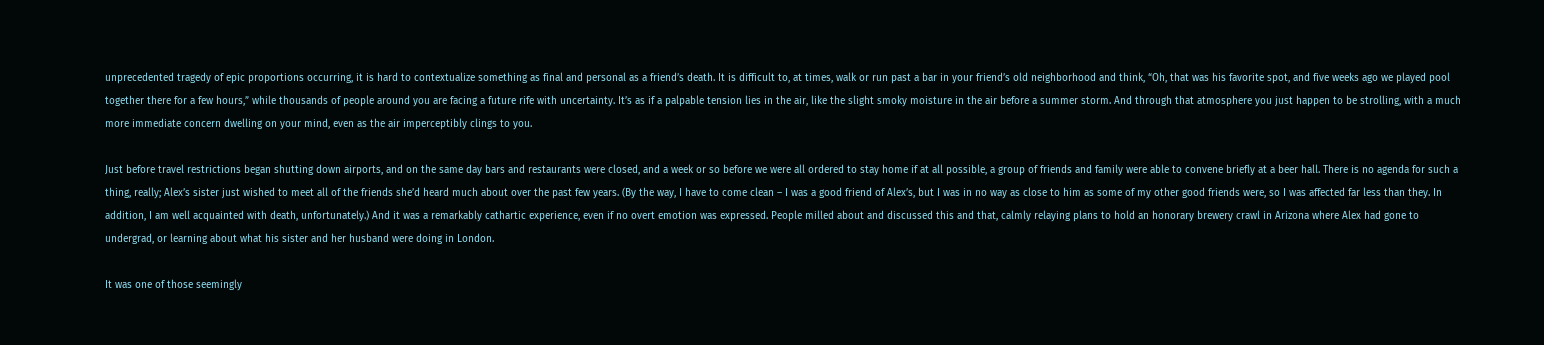unprecedented tragedy of epic proportions occurring, it is hard to contextualize something as final and personal as a friend’s death. It is difficult to, at times, walk or run past a bar in your friend’s old neighborhood and think, “Oh, that was his favorite spot, and five weeks ago we played pool together there for a few hours,” while thousands of people around you are facing a future rife with uncertainty. It’s as if a palpable tension lies in the air, like the slight smoky moisture in the air before a summer storm. And through that atmosphere you just happen to be strolling, with a much more immediate concern dwelling on your mind, even as the air imperceptibly clings to you.

Just before travel restrictions began shutting down airports, and on the same day bars and restaurants were closed, and a week or so before we were all ordered to stay home if at all possible, a group of friends and family were able to convene briefly at a beer hall. There is no agenda for such a thing, really; Alex’s sister just wished to meet all of the friends she’d heard much about over the past few years. (By the way, I have to come clean – I was a good friend of Alex’s, but I was in no way as close to him as some of my other good friends were, so I was affected far less than they. In addition, I am well acquainted with death, unfortunately.) And it was a remarkably cathartic experience, even if no overt emotion was expressed. People milled about and discussed this and that, calmly relaying plans to hold an honorary brewery crawl in Arizona where Alex had gone to undergrad, or learning about what his sister and her husband were doing in London.

It was one of those seemingly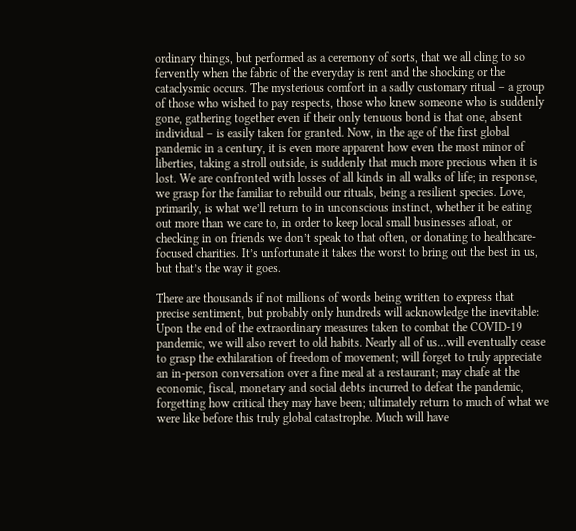ordinary things, but performed as a ceremony of sorts, that we all cling to so fervently when the fabric of the everyday is rent and the shocking or the cataclysmic occurs. The mysterious comfort in a sadly customary ritual – a group of those who wished to pay respects, those who knew someone who is suddenly gone, gathering together even if their only tenuous bond is that one, absent individual – is easily taken for granted. Now, in the age of the first global pandemic in a century, it is even more apparent how even the most minor of liberties, taking a stroll outside, is suddenly that much more precious when it is lost. We are confronted with losses of all kinds in all walks of life; in response, we grasp for the familiar to rebuild our rituals, being a resilient species. Love, primarily, is what we’ll return to in unconscious instinct, whether it be eating out more than we care to, in order to keep local small businesses afloat, or checking in on friends we don’t speak to that often, or donating to healthcare-focused charities. It’s unfortunate it takes the worst to bring out the best in us, but that’s the way it goes.

There are thousands if not millions of words being written to express that precise sentiment, but probably only hundreds will acknowledge the inevitable: Upon the end of the extraordinary measures taken to combat the COVID-19 pandemic, we will also revert to old habits. Nearly all of us…will eventually cease to grasp the exhilaration of freedom of movement; will forget to truly appreciate an in-person conversation over a fine meal at a restaurant; may chafe at the economic, fiscal, monetary and social debts incurred to defeat the pandemic, forgetting how critical they may have been; ultimately return to much of what we were like before this truly global catastrophe. Much will have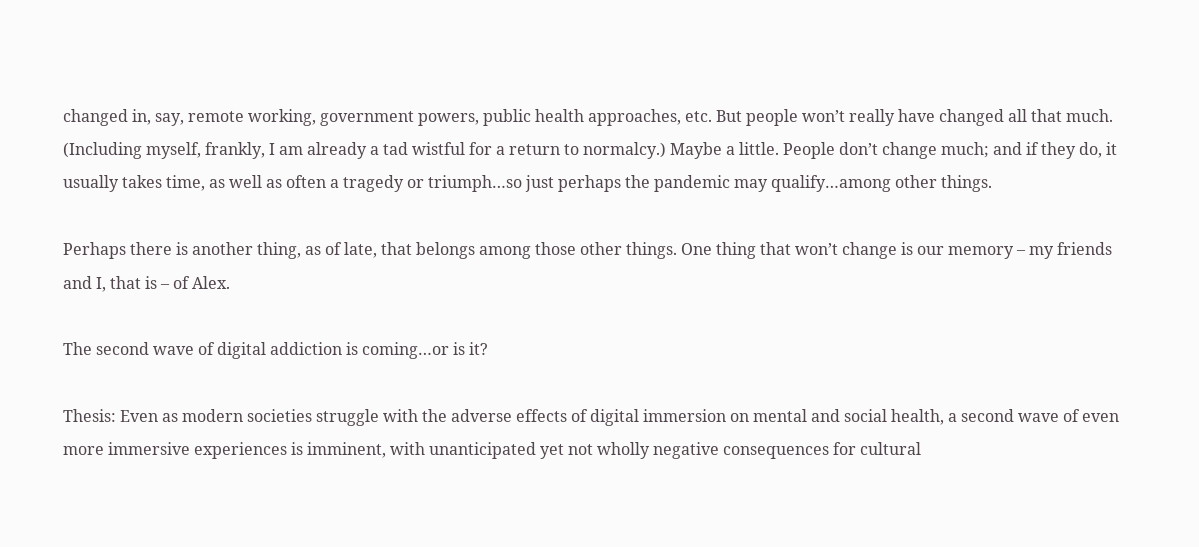changed in, say, remote working, government powers, public health approaches, etc. But people won’t really have changed all that much. (Including myself, frankly, I am already a tad wistful for a return to normalcy.) Maybe a little. People don’t change much; and if they do, it usually takes time, as well as often a tragedy or triumph…so just perhaps the pandemic may qualify…among other things.

Perhaps there is another thing, as of late, that belongs among those other things. One thing that won’t change is our memory – my friends and I, that is – of Alex.

The second wave of digital addiction is coming…or is it?

Thesis: Even as modern societies struggle with the adverse effects of digital immersion on mental and social health, a second wave of even more immersive experiences is imminent, with unanticipated yet not wholly negative consequences for cultural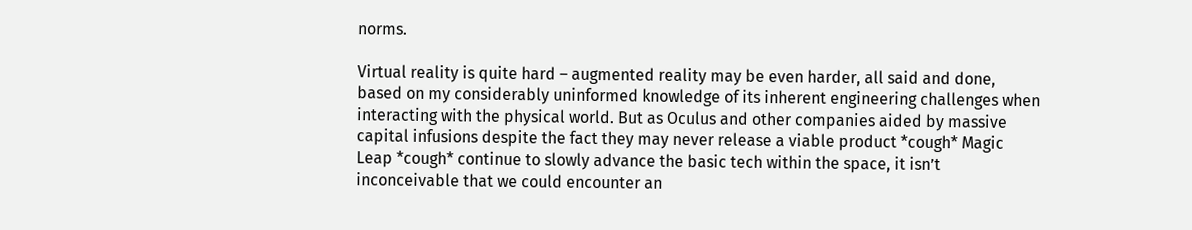norms.

Virtual reality is quite hard – augmented reality may be even harder, all said and done, based on my considerably uninformed knowledge of its inherent engineering challenges when interacting with the physical world. But as Oculus and other companies aided by massive capital infusions despite the fact they may never release a viable product *cough* Magic Leap *cough* continue to slowly advance the basic tech within the space, it isn’t inconceivable that we could encounter an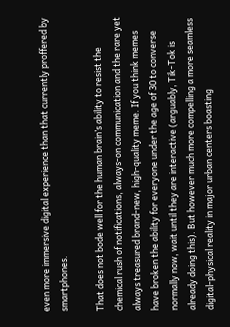even more immersive digital experience than that currently proffered by smartphones.

That does not bode well for the human brain’s ability to resist the chemical rush of notifications, always-on communication and the rare yet always treasured brand-new, high-quality meme. If you think memes have broken the ability for everyone under the age of 30 to converse normally now, wait until they are interactive (arguably, Tik-Tok is already doing this). But however much more compelling a more seamless digital-physical reality in major urban centers boasting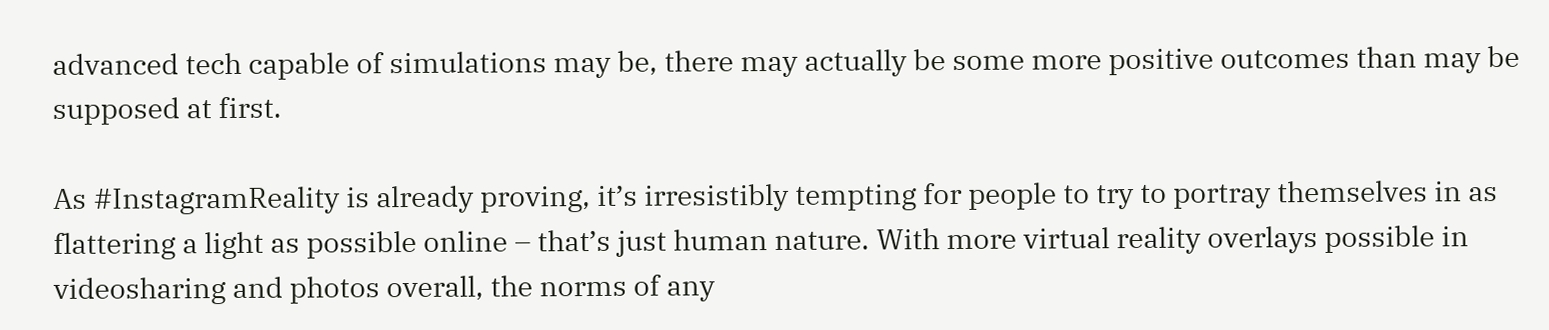advanced tech capable of simulations may be, there may actually be some more positive outcomes than may be supposed at first.

As #InstagramReality is already proving, it’s irresistibly tempting for people to try to portray themselves in as flattering a light as possible online – that’s just human nature. With more virtual reality overlays possible in videosharing and photos overall, the norms of any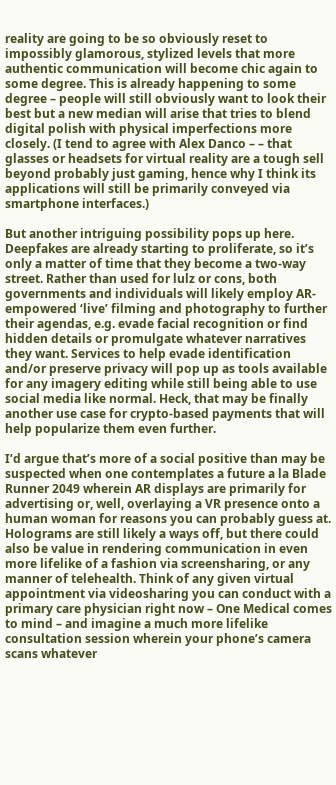reality are going to be so obviously reset to impossibly glamorous, stylized levels that more authentic communication will become chic again to some degree. This is already happening to some degree – people will still obviously want to look their best but a new median will arise that tries to blend digital polish with physical imperfections more closely. (I tend to agree with Alex Danco – – that glasses or headsets for virtual reality are a tough sell beyond probably just gaming, hence why I think its applications will still be primarily conveyed via smartphone interfaces.)

But another intriguing possibility pops up here. Deepfakes are already starting to proliferate, so it’s only a matter of time that they become a two-way street. Rather than used for lulz or cons, both governments and individuals will likely employ AR-empowered ‘live’ filming and photography to further their agendas, e.g. evade facial recognition or find hidden details or promulgate whatever narratives they want. Services to help evade identification and/or preserve privacy will pop up as tools available for any imagery editing while still being able to use social media like normal. Heck, that may be finally another use case for crypto-based payments that will help popularize them even further.

I’d argue that’s more of a social positive than may be suspected when one contemplates a future a la Blade Runner 2049 wherein AR displays are primarily for advertising or, well, overlaying a VR presence onto a human woman for reasons you can probably guess at. Holograms are still likely a ways off, but there could also be value in rendering communication in even more lifelike of a fashion via screensharing, or any manner of telehealth. Think of any given virtual appointment via videosharing you can conduct with a primary care physician right now – One Medical comes to mind – and imagine a much more lifelike consultation session wherein your phone’s camera scans whatever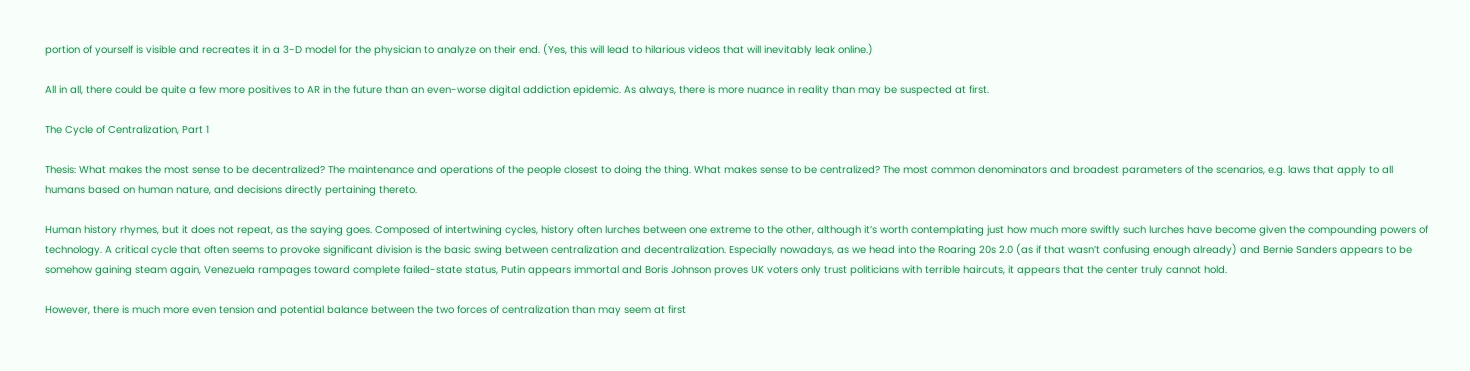portion of yourself is visible and recreates it in a 3-D model for the physician to analyze on their end. (Yes, this will lead to hilarious videos that will inevitably leak online.)

All in all, there could be quite a few more positives to AR in the future than an even-worse digital addiction epidemic. As always, there is more nuance in reality than may be suspected at first.

The Cycle of Centralization, Part 1

Thesis: What makes the most sense to be decentralized? The maintenance and operations of the people closest to doing the thing. What makes sense to be centralized? The most common denominators and broadest parameters of the scenarios, e.g. laws that apply to all humans based on human nature, and decisions directly pertaining thereto.

Human history rhymes, but it does not repeat, as the saying goes. Composed of intertwining cycles, history often lurches between one extreme to the other, although it’s worth contemplating just how much more swiftly such lurches have become given the compounding powers of technology. A critical cycle that often seems to provoke significant division is the basic swing between centralization and decentralization. Especially nowadays, as we head into the Roaring 20s 2.0 (as if that wasn’t confusing enough already) and Bernie Sanders appears to be somehow gaining steam again, Venezuela rampages toward complete failed-state status, Putin appears immortal and Boris Johnson proves UK voters only trust politicians with terrible haircuts, it appears that the center truly cannot hold.

However, there is much more even tension and potential balance between the two forces of centralization than may seem at first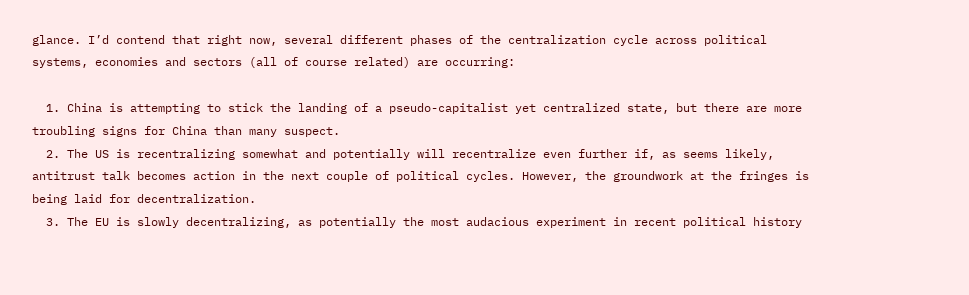glance. I’d contend that right now, several different phases of the centralization cycle across political systems, economies and sectors (all of course related) are occurring:

  1. China is attempting to stick the landing of a pseudo-capitalist yet centralized state, but there are more troubling signs for China than many suspect.
  2. The US is recentralizing somewhat and potentially will recentralize even further if, as seems likely, antitrust talk becomes action in the next couple of political cycles. However, the groundwork at the fringes is being laid for decentralization.
  3. The EU is slowly decentralizing, as potentially the most audacious experiment in recent political history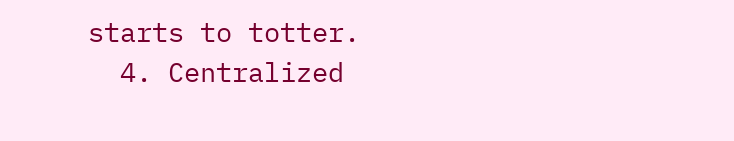starts to totter.
  4. Centralized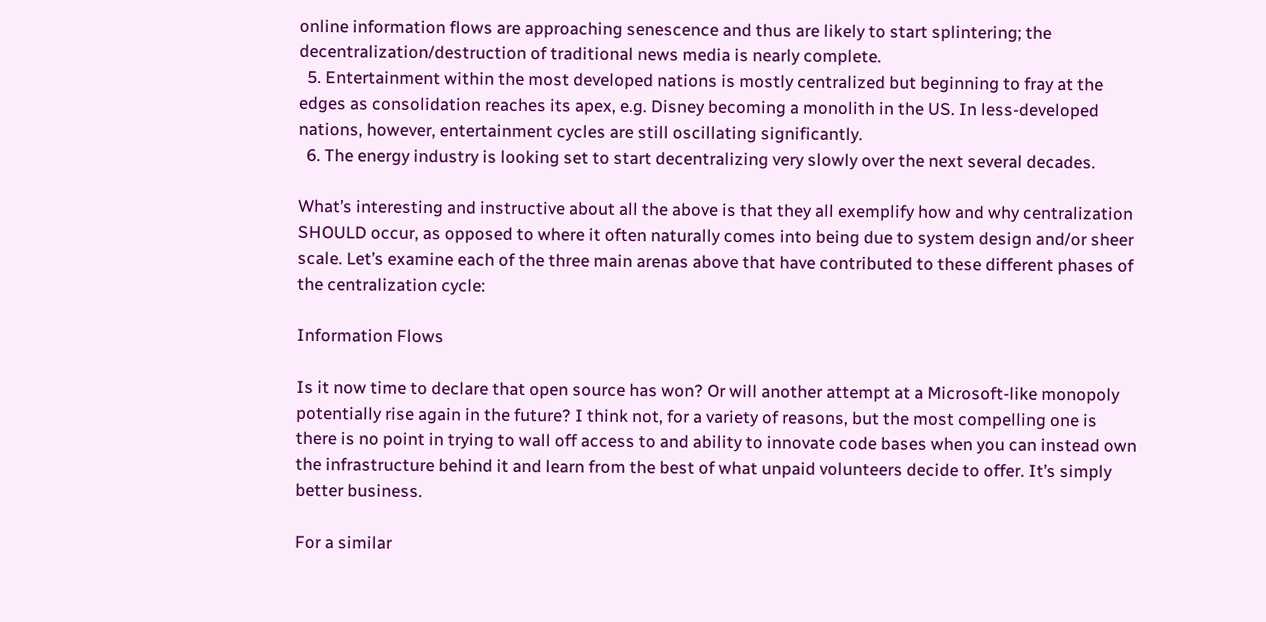online information flows are approaching senescence and thus are likely to start splintering; the decentralization/destruction of traditional news media is nearly complete.
  5. Entertainment within the most developed nations is mostly centralized but beginning to fray at the edges as consolidation reaches its apex, e.g. Disney becoming a monolith in the US. In less-developed nations, however, entertainment cycles are still oscillating significantly.
  6. The energy industry is looking set to start decentralizing very slowly over the next several decades.

What’s interesting and instructive about all the above is that they all exemplify how and why centralization SHOULD occur, as opposed to where it often naturally comes into being due to system design and/or sheer scale. Let’s examine each of the three main arenas above that have contributed to these different phases of the centralization cycle:

Information Flows

Is it now time to declare that open source has won? Or will another attempt at a Microsoft-like monopoly potentially rise again in the future? I think not, for a variety of reasons, but the most compelling one is there is no point in trying to wall off access to and ability to innovate code bases when you can instead own the infrastructure behind it and learn from the best of what unpaid volunteers decide to offer. It’s simply better business.

For a similar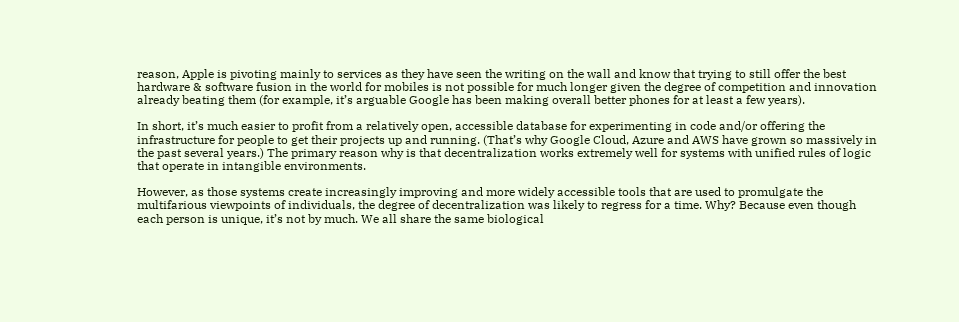reason, Apple is pivoting mainly to services as they have seen the writing on the wall and know that trying to still offer the best hardware & software fusion in the world for mobiles is not possible for much longer given the degree of competition and innovation already beating them (for example, it’s arguable Google has been making overall better phones for at least a few years).

In short, it’s much easier to profit from a relatively open, accessible database for experimenting in code and/or offering the infrastructure for people to get their projects up and running. (That’s why Google Cloud, Azure and AWS have grown so massively in the past several years.) The primary reason why is that decentralization works extremely well for systems with unified rules of logic that operate in intangible environments.

However, as those systems create increasingly improving and more widely accessible tools that are used to promulgate the multifarious viewpoints of individuals, the degree of decentralization was likely to regress for a time. Why? Because even though each person is unique, it’s not by much. We all share the same biological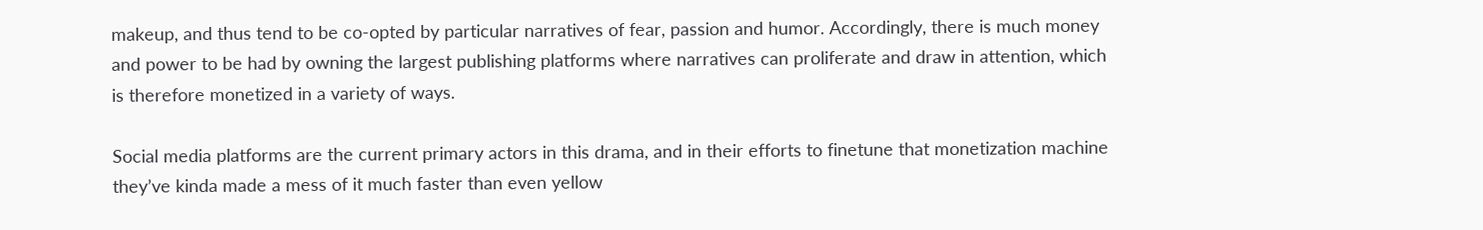makeup, and thus tend to be co-opted by particular narratives of fear, passion and humor. Accordingly, there is much money and power to be had by owning the largest publishing platforms where narratives can proliferate and draw in attention, which is therefore monetized in a variety of ways.

Social media platforms are the current primary actors in this drama, and in their efforts to finetune that monetization machine they’ve kinda made a mess of it much faster than even yellow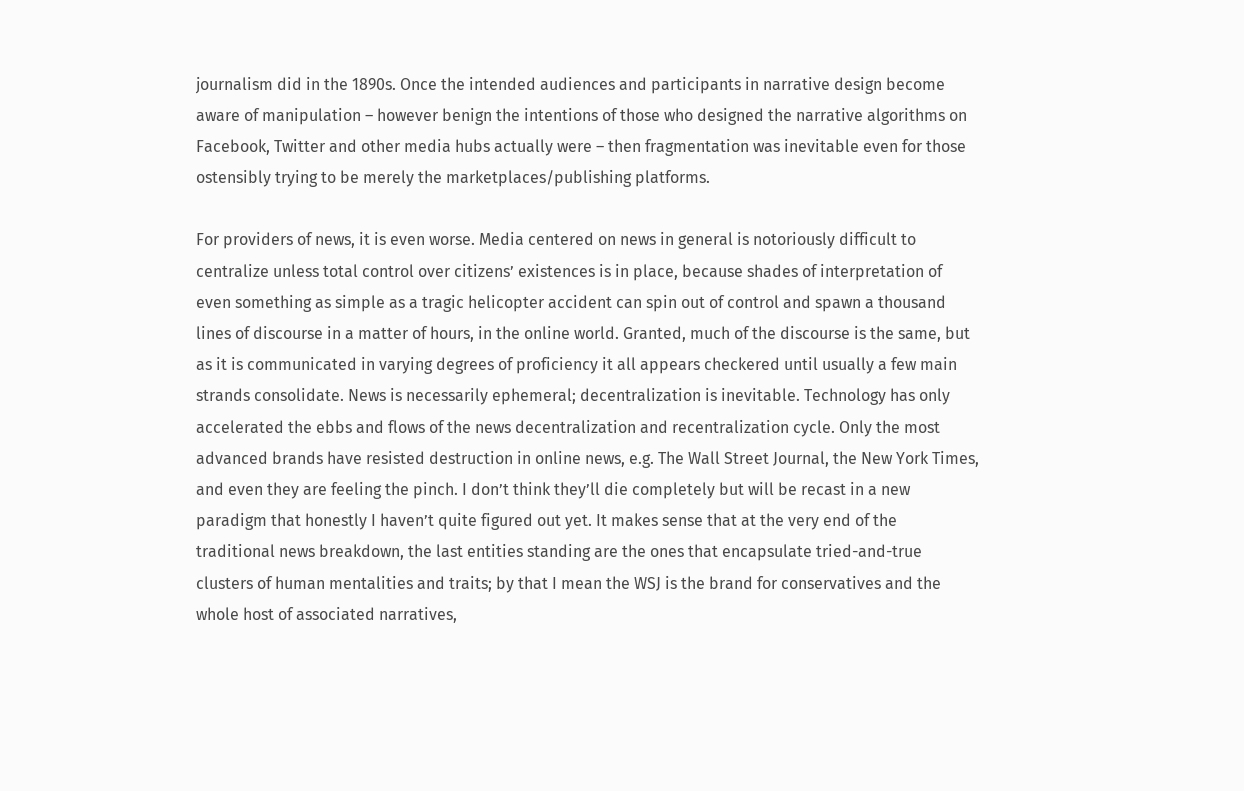journalism did in the 1890s. Once the intended audiences and participants in narrative design become aware of manipulation – however benign the intentions of those who designed the narrative algorithms on Facebook, Twitter and other media hubs actually were – then fragmentation was inevitable even for those ostensibly trying to be merely the marketplaces/publishing platforms.

For providers of news, it is even worse. Media centered on news in general is notoriously difficult to centralize unless total control over citizens’ existences is in place, because shades of interpretation of even something as simple as a tragic helicopter accident can spin out of control and spawn a thousand lines of discourse in a matter of hours, in the online world. Granted, much of the discourse is the same, but as it is communicated in varying degrees of proficiency it all appears checkered until usually a few main strands consolidate. News is necessarily ephemeral; decentralization is inevitable. Technology has only accelerated the ebbs and flows of the news decentralization and recentralization cycle. Only the most advanced brands have resisted destruction in online news, e.g. The Wall Street Journal, the New York Times, and even they are feeling the pinch. I don’t think they’ll die completely but will be recast in a new paradigm that honestly I haven’t quite figured out yet. It makes sense that at the very end of the traditional news breakdown, the last entities standing are the ones that encapsulate tried-and-true clusters of human mentalities and traits; by that I mean the WSJ is the brand for conservatives and the whole host of associated narratives,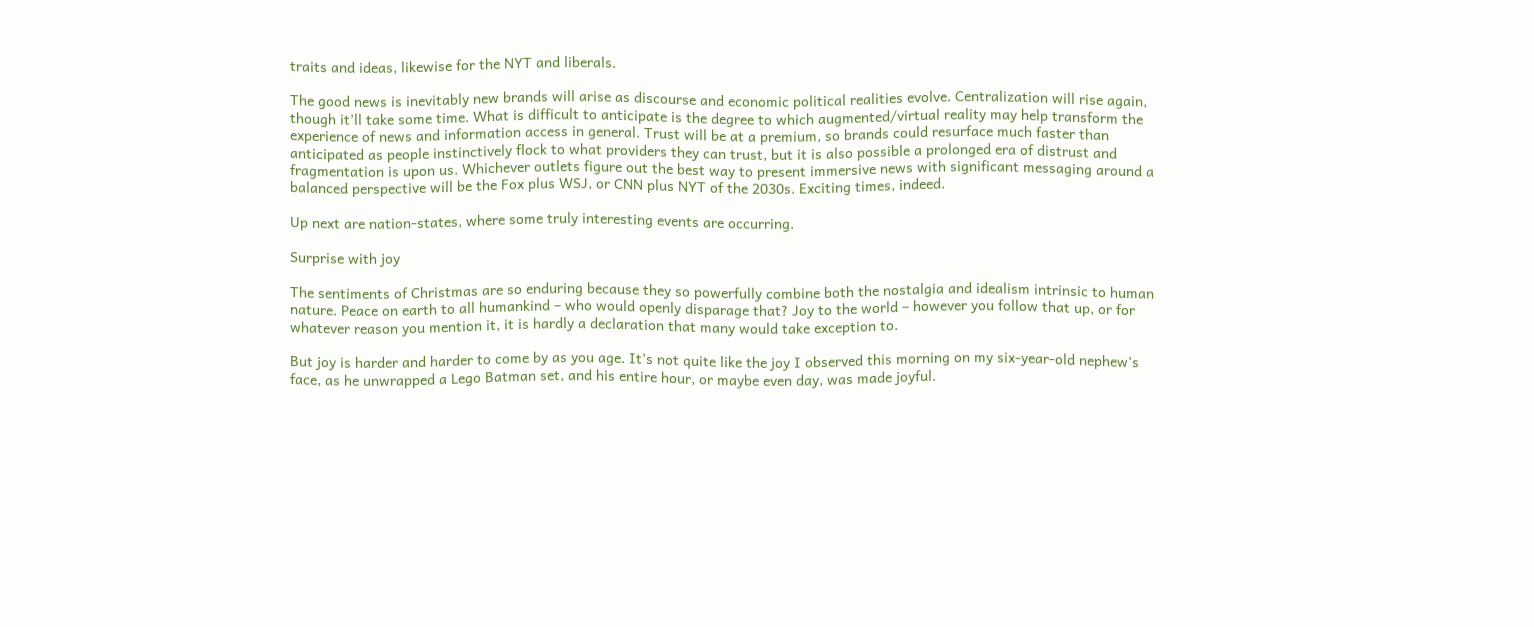traits and ideas, likewise for the NYT and liberals.

The good news is inevitably new brands will arise as discourse and economic political realities evolve. Centralization will rise again, though it’ll take some time. What is difficult to anticipate is the degree to which augmented/virtual reality may help transform the experience of news and information access in general. Trust will be at a premium, so brands could resurface much faster than anticipated as people instinctively flock to what providers they can trust, but it is also possible a prolonged era of distrust and fragmentation is upon us. Whichever outlets figure out the best way to present immersive news with significant messaging around a balanced perspective will be the Fox plus WSJ, or CNN plus NYT of the 2030s. Exciting times, indeed.

Up next are nation-states, where some truly interesting events are occurring.

Surprise with joy

The sentiments of Christmas are so enduring because they so powerfully combine both the nostalgia and idealism intrinsic to human nature. Peace on earth to all humankind – who would openly disparage that? Joy to the world – however you follow that up, or for whatever reason you mention it, it is hardly a declaration that many would take exception to.

But joy is harder and harder to come by as you age. It’s not quite like the joy I observed this morning on my six-year-old nephew’s face, as he unwrapped a Lego Batman set, and his entire hour, or maybe even day, was made joyful.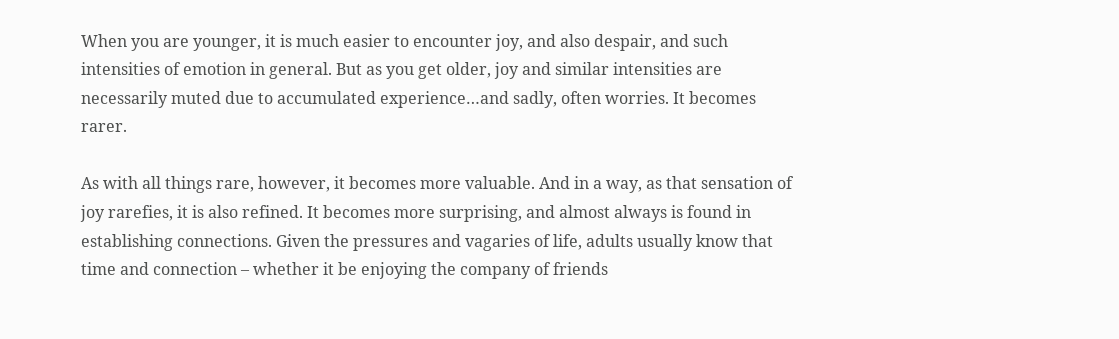When you are younger, it is much easier to encounter joy, and also despair, and such intensities of emotion in general. But as you get older, joy and similar intensities are necessarily muted due to accumulated experience…and sadly, often worries. It becomes rarer.

As with all things rare, however, it becomes more valuable. And in a way, as that sensation of joy rarefies, it is also refined. It becomes more surprising, and almost always is found in establishing connections. Given the pressures and vagaries of life, adults usually know that time and connection – whether it be enjoying the company of friends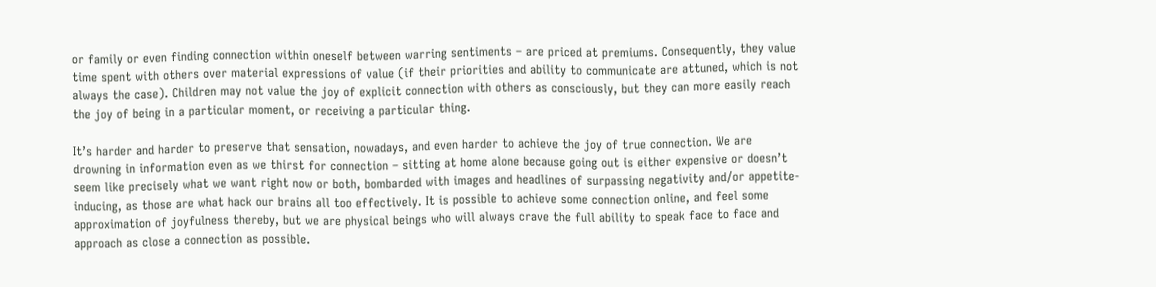or family or even finding connection within oneself between warring sentiments – are priced at premiums. Consequently, they value time spent with others over material expressions of value (if their priorities and ability to communicate are attuned, which is not always the case). Children may not value the joy of explicit connection with others as consciously, but they can more easily reach the joy of being in a particular moment, or receiving a particular thing.

It’s harder and harder to preserve that sensation, nowadays, and even harder to achieve the joy of true connection. We are drowning in information even as we thirst for connection – sitting at home alone because going out is either expensive or doesn’t seem like precisely what we want right now or both, bombarded with images and headlines of surpassing negativity and/or appetite-inducing, as those are what hack our brains all too effectively. It is possible to achieve some connection online, and feel some approximation of joyfulness thereby, but we are physical beings who will always crave the full ability to speak face to face and approach as close a connection as possible.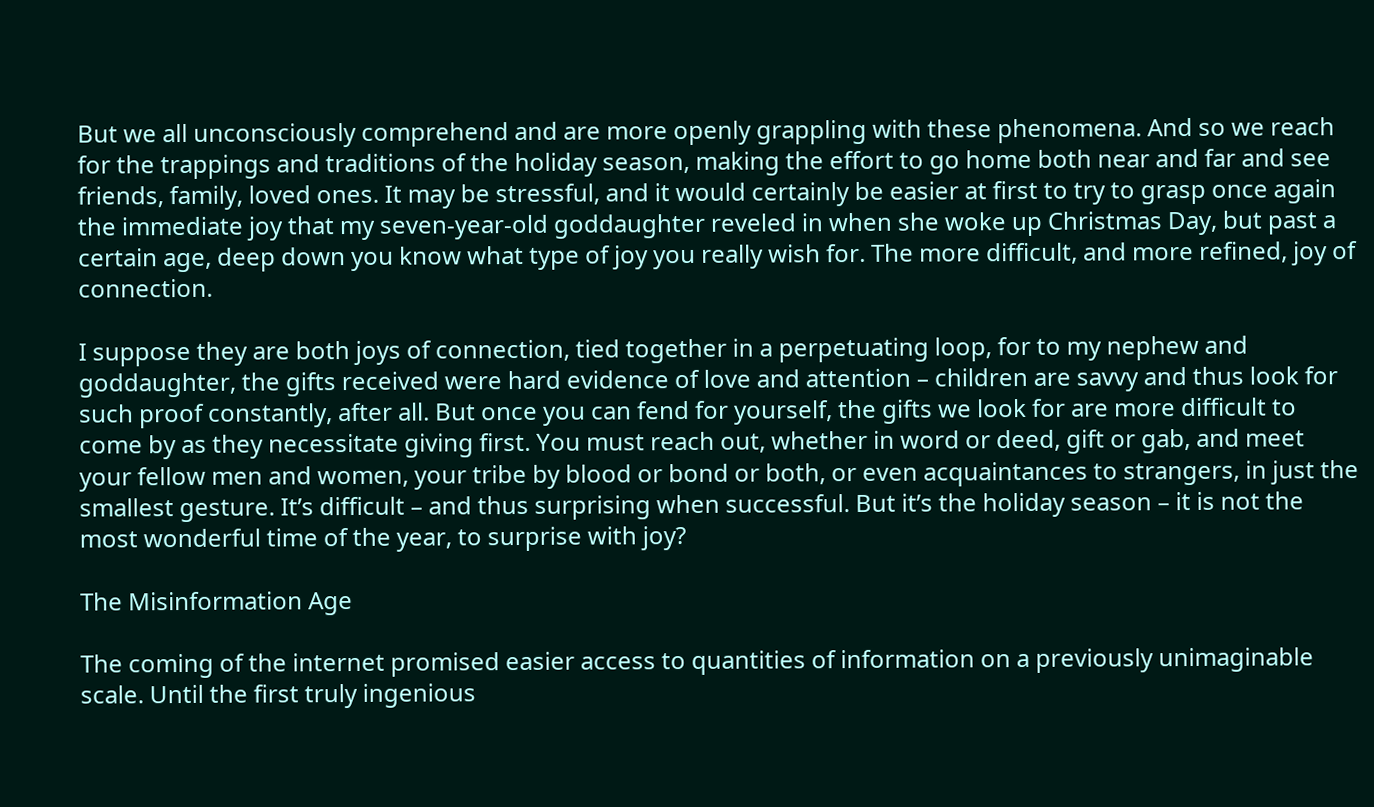But we all unconsciously comprehend and are more openly grappling with these phenomena. And so we reach for the trappings and traditions of the holiday season, making the effort to go home both near and far and see friends, family, loved ones. It may be stressful, and it would certainly be easier at first to try to grasp once again the immediate joy that my seven-year-old goddaughter reveled in when she woke up Christmas Day, but past a certain age, deep down you know what type of joy you really wish for. The more difficult, and more refined, joy of connection.

I suppose they are both joys of connection, tied together in a perpetuating loop, for to my nephew and goddaughter, the gifts received were hard evidence of love and attention – children are savvy and thus look for such proof constantly, after all. But once you can fend for yourself, the gifts we look for are more difficult to come by as they necessitate giving first. You must reach out, whether in word or deed, gift or gab, and meet your fellow men and women, your tribe by blood or bond or both, or even acquaintances to strangers, in just the smallest gesture. It’s difficult – and thus surprising when successful. But it’s the holiday season – it is not the most wonderful time of the year, to surprise with joy?

The Misinformation Age

The coming of the internet promised easier access to quantities of information on a previously unimaginable scale. Until the first truly ingenious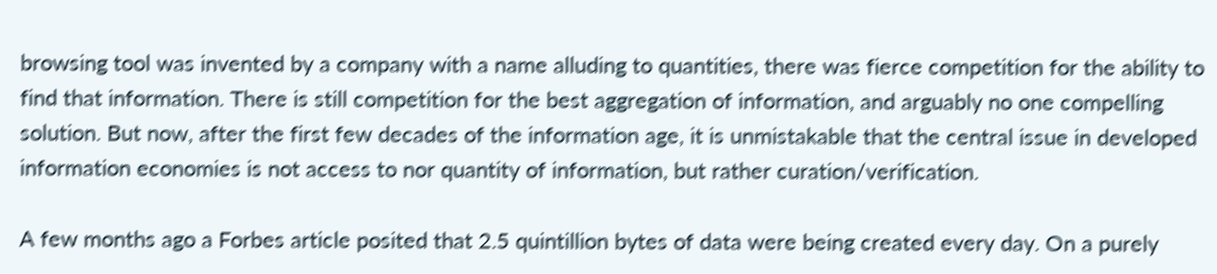browsing tool was invented by a company with a name alluding to quantities, there was fierce competition for the ability to find that information. There is still competition for the best aggregation of information, and arguably no one compelling solution. But now, after the first few decades of the information age, it is unmistakable that the central issue in developed information economies is not access to nor quantity of information, but rather curation/verification.

A few months ago a Forbes article posited that 2.5 quintillion bytes of data were being created every day. On a purely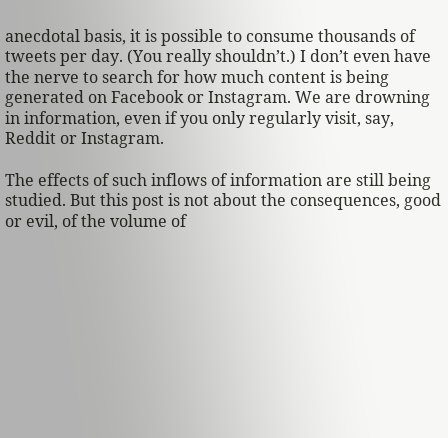anecdotal basis, it is possible to consume thousands of tweets per day. (You really shouldn’t.) I don’t even have the nerve to search for how much content is being generated on Facebook or Instagram. We are drowning in information, even if you only regularly visit, say, Reddit or Instagram.

The effects of such inflows of information are still being studied. But this post is not about the consequences, good or evil, of the volume of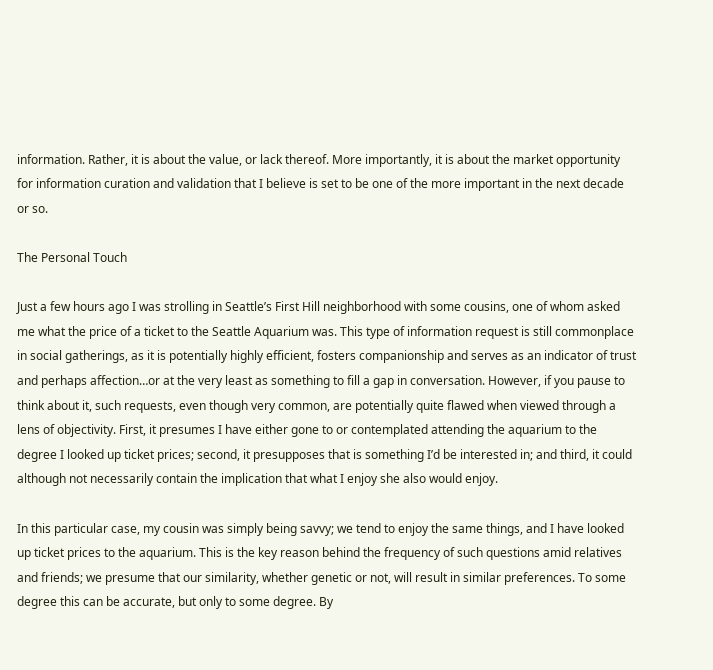information. Rather, it is about the value, or lack thereof. More importantly, it is about the market opportunity for information curation and validation that I believe is set to be one of the more important in the next decade or so.

The Personal Touch

Just a few hours ago I was strolling in Seattle’s First Hill neighborhood with some cousins, one of whom asked me what the price of a ticket to the Seattle Aquarium was. This type of information request is still commonplace in social gatherings, as it is potentially highly efficient, fosters companionship and serves as an indicator of trust and perhaps affection…or at the very least as something to fill a gap in conversation. However, if you pause to think about it, such requests, even though very common, are potentially quite flawed when viewed through a lens of objectivity. First, it presumes I have either gone to or contemplated attending the aquarium to the degree I looked up ticket prices; second, it presupposes that is something I’d be interested in; and third, it could although not necessarily contain the implication that what I enjoy she also would enjoy.

In this particular case, my cousin was simply being savvy; we tend to enjoy the same things, and I have looked up ticket prices to the aquarium. This is the key reason behind the frequency of such questions amid relatives and friends; we presume that our similarity, whether genetic or not, will result in similar preferences. To some degree this can be accurate, but only to some degree. By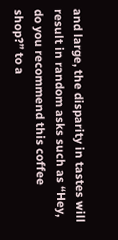and large, the disparity in tastes will result in random asks such as “Hey, do you recommend this coffee shop?” to a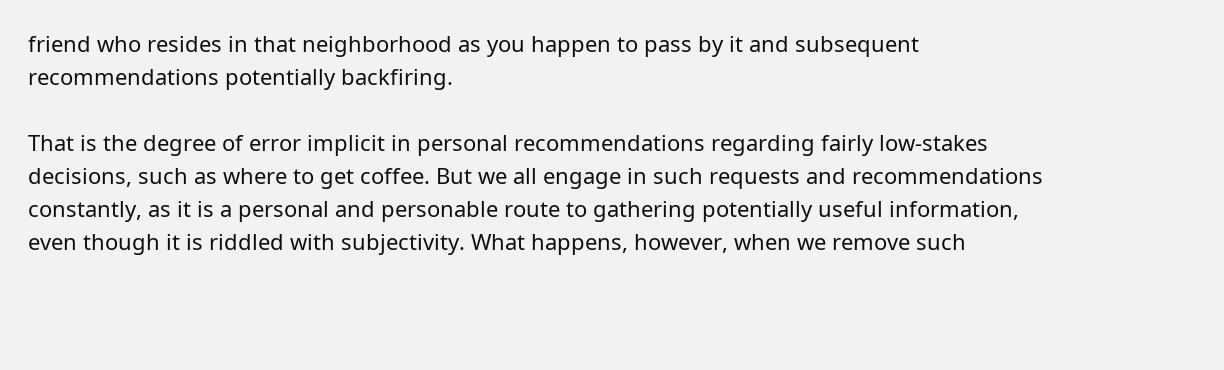friend who resides in that neighborhood as you happen to pass by it and subsequent recommendations potentially backfiring.

That is the degree of error implicit in personal recommendations regarding fairly low-stakes decisions, such as where to get coffee. But we all engage in such requests and recommendations constantly, as it is a personal and personable route to gathering potentially useful information, even though it is riddled with subjectivity. What happens, however, when we remove such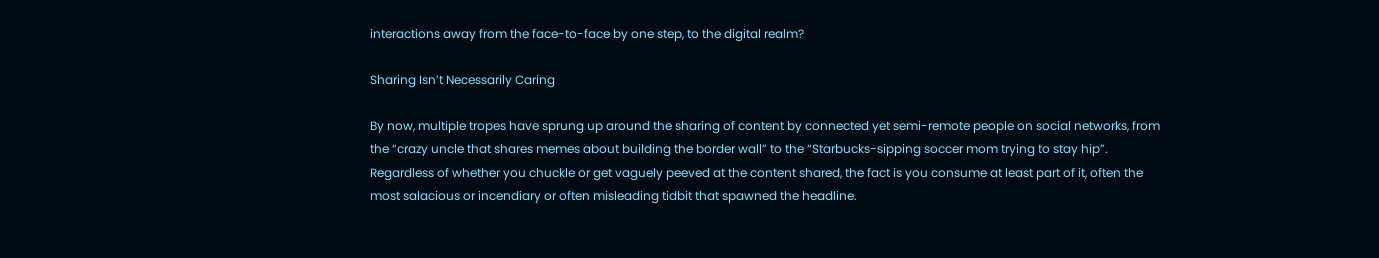interactions away from the face-to-face by one step, to the digital realm?

Sharing Isn’t Necessarily Caring

By now, multiple tropes have sprung up around the sharing of content by connected yet semi-remote people on social networks, from the “crazy uncle that shares memes about building the border wall” to the “Starbucks-sipping soccer mom trying to stay hip”. Regardless of whether you chuckle or get vaguely peeved at the content shared, the fact is you consume at least part of it, often the most salacious or incendiary or often misleading tidbit that spawned the headline.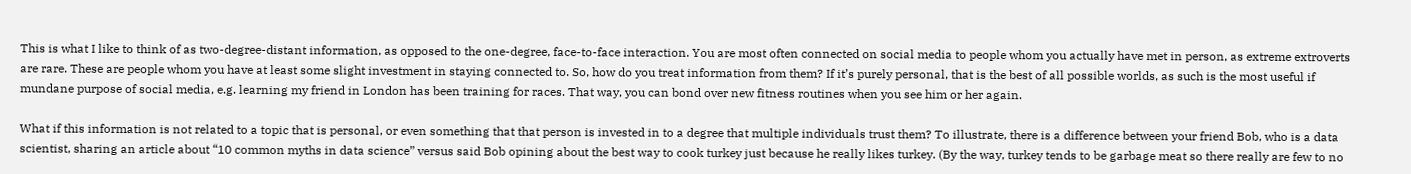This is what I like to think of as two-degree-distant information, as opposed to the one-degree, face-to-face interaction. You are most often connected on social media to people whom you actually have met in person, as extreme extroverts are rare. These are people whom you have at least some slight investment in staying connected to. So, how do you treat information from them? If it’s purely personal, that is the best of all possible worlds, as such is the most useful if mundane purpose of social media, e.g. learning my friend in London has been training for races. That way, you can bond over new fitness routines when you see him or her again.

What if this information is not related to a topic that is personal, or even something that that person is invested in to a degree that multiple individuals trust them? To illustrate, there is a difference between your friend Bob, who is a data scientist, sharing an article about “10 common myths in data science” versus said Bob opining about the best way to cook turkey just because he really likes turkey. (By the way, turkey tends to be garbage meat so there really are few to no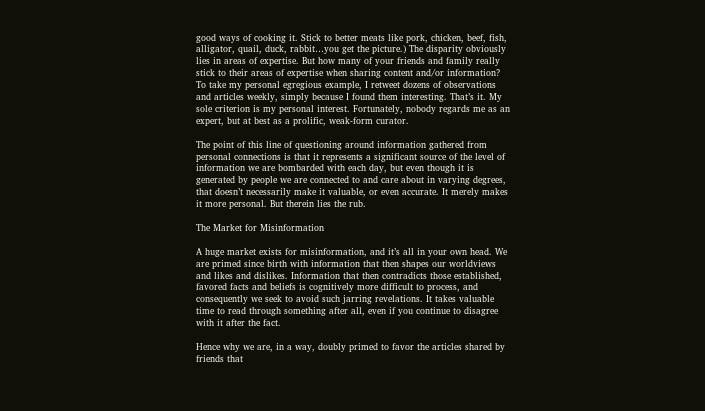good ways of cooking it. Stick to better meats like pork, chicken, beef, fish, alligator, quail, duck, rabbit…you get the picture.) The disparity obviously lies in areas of expertise. But how many of your friends and family really stick to their areas of expertise when sharing content and/or information? To take my personal egregious example, I retweet dozens of observations and articles weekly, simply because I found them interesting. That’s it. My sole criterion is my personal interest. Fortunately, nobody regards me as an expert, but at best as a prolific, weak-form curator.

The point of this line of questioning around information gathered from personal connections is that it represents a significant source of the level of information we are bombarded with each day, but even though it is generated by people we are connected to and care about in varying degrees, that doesn’t necessarily make it valuable, or even accurate. It merely makes it more personal. But therein lies the rub.

The Market for Misinformation

A huge market exists for misinformation, and it’s all in your own head. We are primed since birth with information that then shapes our worldviews and likes and dislikes. Information that then contradicts those established, favored facts and beliefs is cognitively more difficult to process, and consequently we seek to avoid such jarring revelations. It takes valuable time to read through something after all, even if you continue to disagree with it after the fact.

Hence why we are, in a way, doubly primed to favor the articles shared by friends that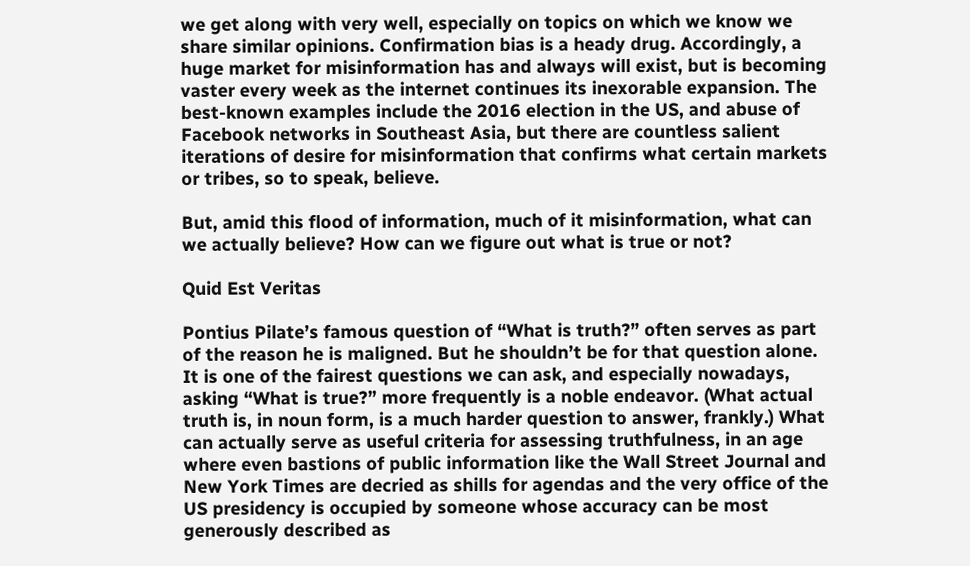we get along with very well, especially on topics on which we know we share similar opinions. Confirmation bias is a heady drug. Accordingly, a huge market for misinformation has and always will exist, but is becoming vaster every week as the internet continues its inexorable expansion. The best-known examples include the 2016 election in the US, and abuse of Facebook networks in Southeast Asia, but there are countless salient iterations of desire for misinformation that confirms what certain markets or tribes, so to speak, believe.

But, amid this flood of information, much of it misinformation, what can we actually believe? How can we figure out what is true or not?

Quid Est Veritas

Pontius Pilate’s famous question of “What is truth?” often serves as part of the reason he is maligned. But he shouldn’t be for that question alone. It is one of the fairest questions we can ask, and especially nowadays, asking “What is true?” more frequently is a noble endeavor. (What actual truth is, in noun form, is a much harder question to answer, frankly.) What can actually serve as useful criteria for assessing truthfulness, in an age where even bastions of public information like the Wall Street Journal and New York Times are decried as shills for agendas and the very office of the US presidency is occupied by someone whose accuracy can be most generously described as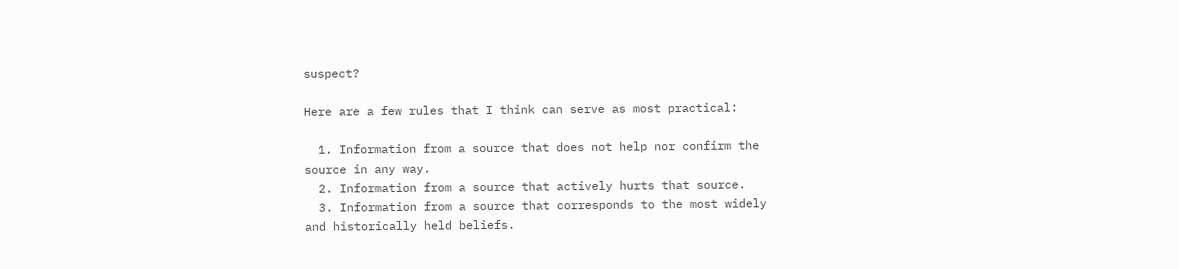suspect?

Here are a few rules that I think can serve as most practical:

  1. Information from a source that does not help nor confirm the source in any way.
  2. Information from a source that actively hurts that source.
  3. Information from a source that corresponds to the most widely and historically held beliefs.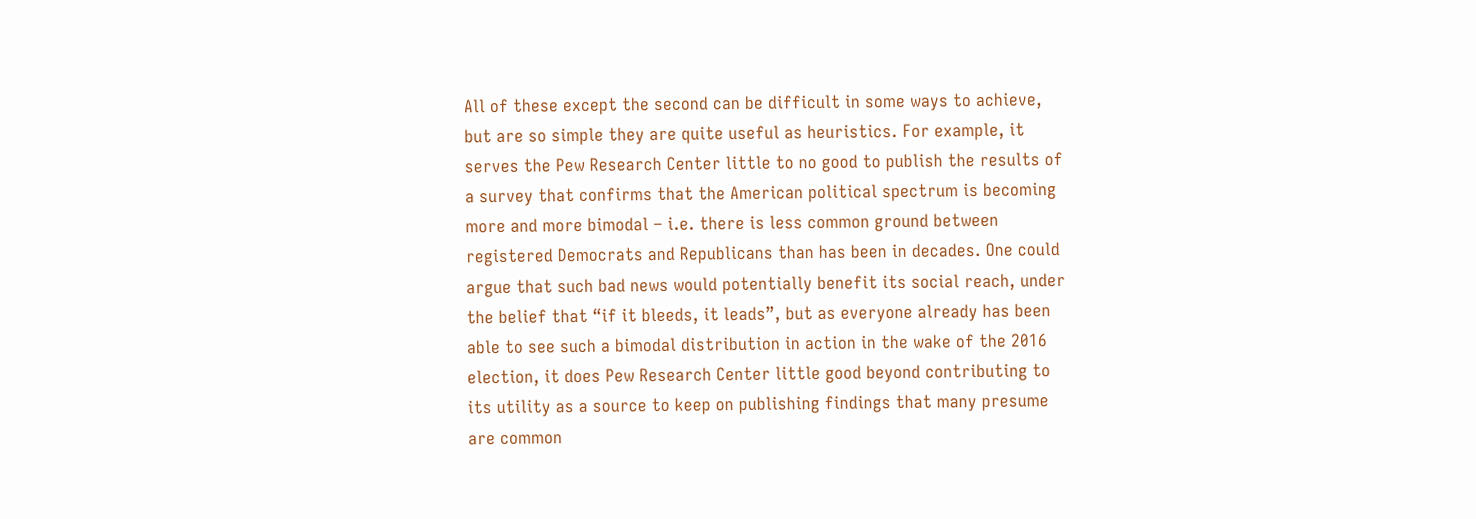All of these except the second can be difficult in some ways to achieve, but are so simple they are quite useful as heuristics. For example, it serves the Pew Research Center little to no good to publish the results of a survey that confirms that the American political spectrum is becoming more and more bimodal – i.e. there is less common ground between registered Democrats and Republicans than has been in decades. One could argue that such bad news would potentially benefit its social reach, under the belief that “if it bleeds, it leads”, but as everyone already has been able to see such a bimodal distribution in action in the wake of the 2016 election, it does Pew Research Center little good beyond contributing to its utility as a source to keep on publishing findings that many presume are common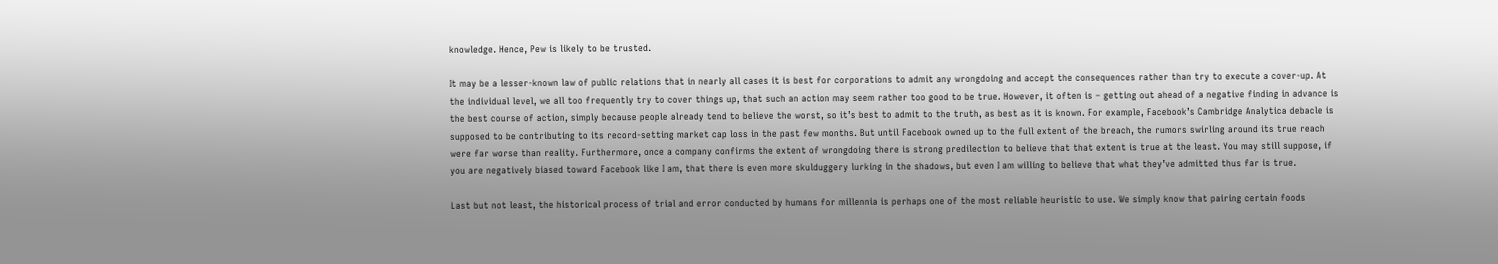knowledge. Hence, Pew is likely to be trusted.

It may be a lesser-known law of public relations that in nearly all cases it is best for corporations to admit any wrongdoing and accept the consequences rather than try to execute a cover-up. At the individual level, we all too frequently try to cover things up, that such an action may seem rather too good to be true. However, it often is – getting out ahead of a negative finding in advance is the best course of action, simply because people already tend to believe the worst, so it’s best to admit to the truth, as best as it is known. For example, Facebook’s Cambridge Analytica debacle is supposed to be contributing to its record-setting market cap loss in the past few months. But until Facebook owned up to the full extent of the breach, the rumors swirling around its true reach were far worse than reality. Furthermore, once a company confirms the extent of wrongdoing there is strong predilection to believe that that extent is true at the least. You may still suppose, if you are negatively biased toward Facebook like I am, that there is even more skulduggery lurking in the shadows, but even I am willing to believe that what they’ve admitted thus far is true.

Last but not least, the historical process of trial and error conducted by humans for millennia is perhaps one of the most reliable heuristic to use. We simply know that pairing certain foods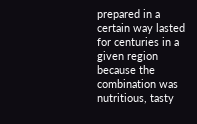prepared in a certain way lasted for centuries in a given region because the combination was nutritious, tasty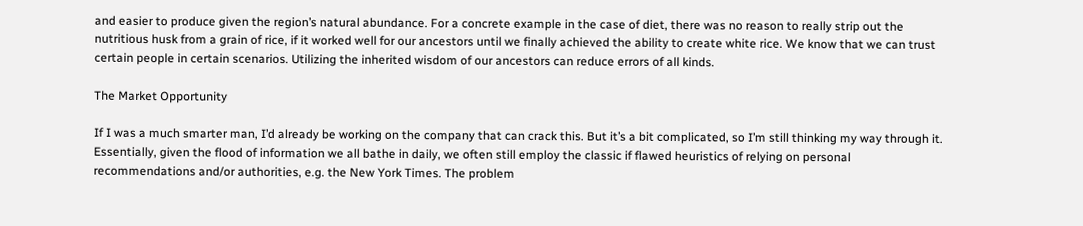and easier to produce given the region’s natural abundance. For a concrete example in the case of diet, there was no reason to really strip out the nutritious husk from a grain of rice, if it worked well for our ancestors until we finally achieved the ability to create white rice. We know that we can trust certain people in certain scenarios. Utilizing the inherited wisdom of our ancestors can reduce errors of all kinds.

The Market Opportunity

If I was a much smarter man, I’d already be working on the company that can crack this. But it’s a bit complicated, so I’m still thinking my way through it. Essentially, given the flood of information we all bathe in daily, we often still employ the classic if flawed heuristics of relying on personal recommendations and/or authorities, e.g. the New York Times. The problem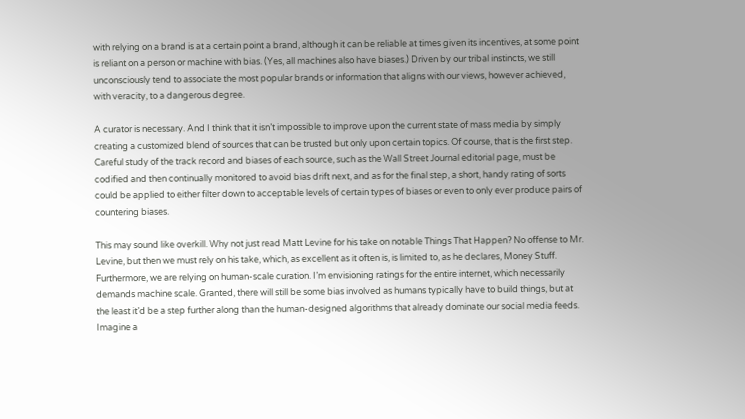with relying on a brand is at a certain point a brand, although it can be reliable at times given its incentives, at some point is reliant on a person or machine with bias. (Yes, all machines also have biases.) Driven by our tribal instincts, we still unconsciously tend to associate the most popular brands or information that aligns with our views, however achieved, with veracity, to a dangerous degree.

A curator is necessary. And I think that it isn’t impossible to improve upon the current state of mass media by simply creating a customized blend of sources that can be trusted but only upon certain topics. Of course, that is the first step. Careful study of the track record and biases of each source, such as the Wall Street Journal editorial page, must be codified and then continually monitored to avoid bias drift next, and as for the final step, a short, handy rating of sorts could be applied to either filter down to acceptable levels of certain types of biases or even to only ever produce pairs of countering biases.

This may sound like overkill. Why not just read Matt Levine for his take on notable Things That Happen? No offense to Mr. Levine, but then we must rely on his take, which, as excellent as it often is, is limited to, as he declares, Money Stuff. Furthermore, we are relying on human-scale curation. I’m envisioning ratings for the entire internet, which necessarily demands machine scale. Granted, there will still be some bias involved as humans typically have to build things, but at the least it’d be a step further along than the human-designed algorithms that already dominate our social media feeds. Imagine a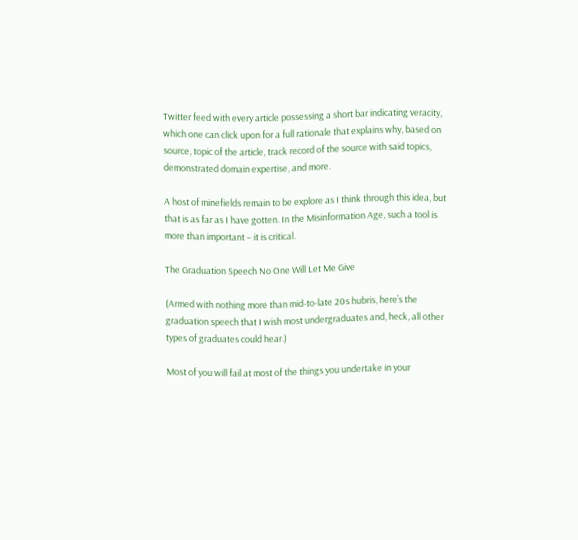Twitter feed with every article possessing a short bar indicating veracity, which one can click upon for a full rationale that explains why, based on source, topic of the article, track record of the source with said topics, demonstrated domain expertise, and more.

A host of minefields remain to be explore as I think through this idea, but that is as far as I have gotten. In the Misinformation Age, such a tool is more than important – it is critical.

The Graduation Speech No One Will Let Me Give

(Armed with nothing more than mid-to-late 20s hubris, here’s the graduation speech that I wish most undergraduates and, heck, all other types of graduates could hear.)

Most of you will fail at most of the things you undertake in your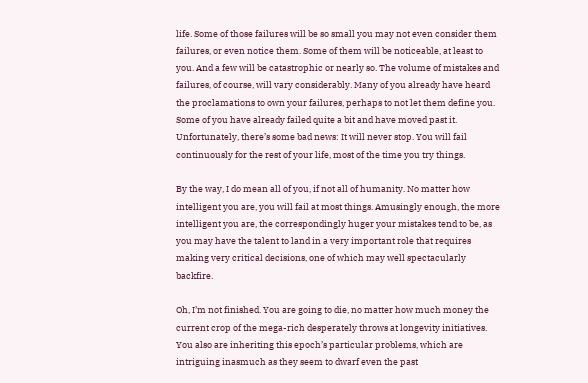life. Some of those failures will be so small you may not even consider them failures, or even notice them. Some of them will be noticeable, at least to you. And a few will be catastrophic or nearly so. The volume of mistakes and failures, of course, will vary considerably. Many of you already have heard the proclamations to own your failures, perhaps to not let them define you. Some of you have already failed quite a bit and have moved past it. Unfortunately, there’s some bad news: It will never stop. You will fail continuously for the rest of your life, most of the time you try things.

By the way, I do mean all of you, if not all of humanity. No matter how intelligent you are, you will fail at most things. Amusingly enough, the more intelligent you are, the correspondingly huger your mistakes tend to be, as you may have the talent to land in a very important role that requires making very critical decisions, one of which may well spectacularly backfire.

Oh, I’m not finished. You are going to die, no matter how much money the current crop of the mega-rich desperately throws at longevity initiatives. You also are inheriting this epoch’s particular problems, which are intriguing inasmuch as they seem to dwarf even the past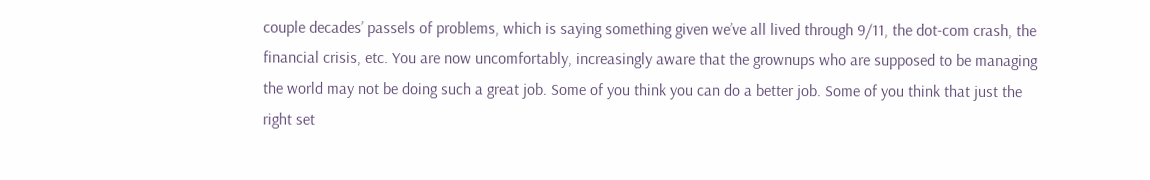couple decades’ passels of problems, which is saying something given we’ve all lived through 9/11, the dot-com crash, the financial crisis, etc. You are now uncomfortably, increasingly aware that the grownups who are supposed to be managing the world may not be doing such a great job. Some of you think you can do a better job. Some of you think that just the right set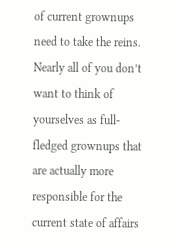of current grownups need to take the reins. Nearly all of you don’t want to think of yourselves as full-fledged grownups that are actually more responsible for the current state of affairs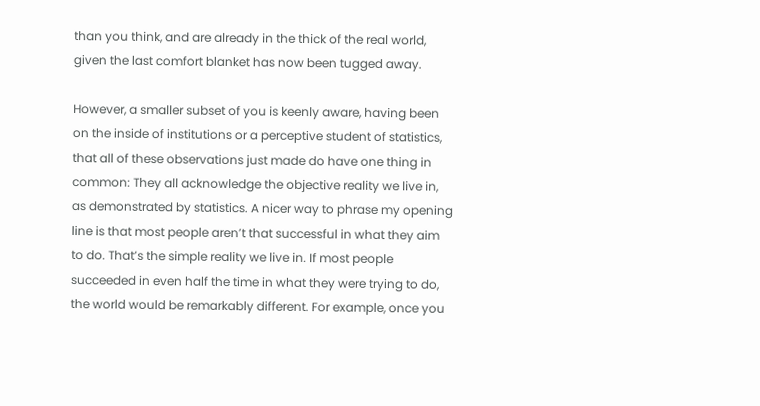than you think, and are already in the thick of the real world, given the last comfort blanket has now been tugged away.

However, a smaller subset of you is keenly aware, having been on the inside of institutions or a perceptive student of statistics, that all of these observations just made do have one thing in common: They all acknowledge the objective reality we live in, as demonstrated by statistics. A nicer way to phrase my opening line is that most people aren’t that successful in what they aim to do. That’s the simple reality we live in. If most people succeeded in even half the time in what they were trying to do, the world would be remarkably different. For example, once you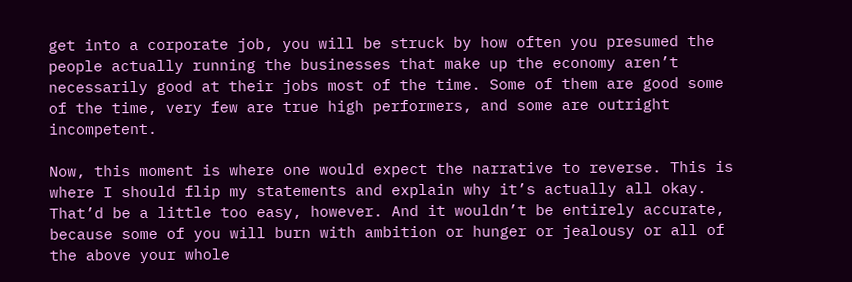get into a corporate job, you will be struck by how often you presumed the people actually running the businesses that make up the economy aren’t necessarily good at their jobs most of the time. Some of them are good some of the time, very few are true high performers, and some are outright incompetent.

Now, this moment is where one would expect the narrative to reverse. This is where I should flip my statements and explain why it’s actually all okay. That’d be a little too easy, however. And it wouldn’t be entirely accurate, because some of you will burn with ambition or hunger or jealousy or all of the above your whole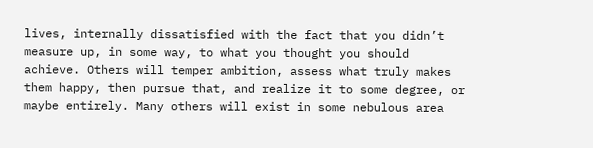lives, internally dissatisfied with the fact that you didn’t measure up, in some way, to what you thought you should achieve. Others will temper ambition, assess what truly makes them happy, then pursue that, and realize it to some degree, or maybe entirely. Many others will exist in some nebulous area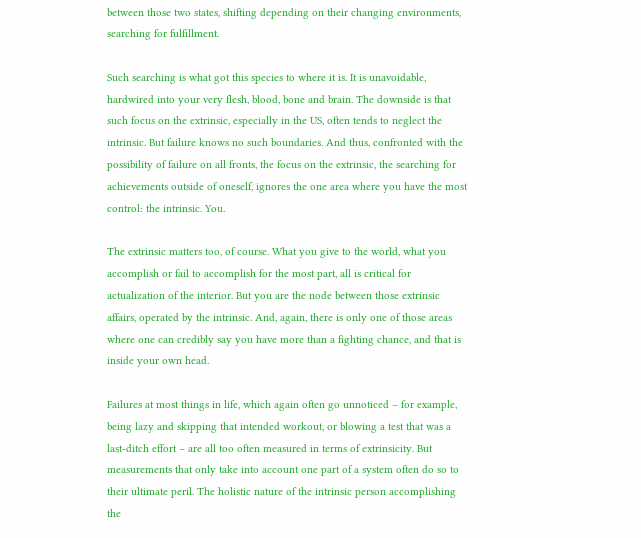between those two states, shifting depending on their changing environments, searching for fulfillment.

Such searching is what got this species to where it is. It is unavoidable, hardwired into your very flesh, blood, bone and brain. The downside is that such focus on the extrinsic, especially in the US, often tends to neglect the intrinsic. But failure knows no such boundaries. And thus, confronted with the possibility of failure on all fronts, the focus on the extrinsic, the searching for achievements outside of oneself, ignores the one area where you have the most control: the intrinsic. You.

The extrinsic matters too, of course. What you give to the world, what you accomplish or fail to accomplish for the most part, all is critical for actualization of the interior. But you are the node between those extrinsic affairs, operated by the intrinsic. And, again, there is only one of those areas where one can credibly say you have more than a fighting chance, and that is inside your own head.

Failures at most things in life, which again often go unnoticed – for example, being lazy and skipping that intended workout, or blowing a test that was a last-ditch effort – are all too often measured in terms of extrinsicity. But measurements that only take into account one part of a system often do so to their ultimate peril. The holistic nature of the intrinsic person accomplishing the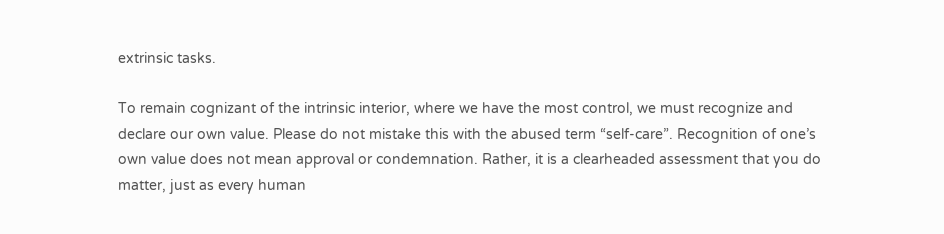extrinsic tasks.

To remain cognizant of the intrinsic interior, where we have the most control, we must recognize and declare our own value. Please do not mistake this with the abused term “self-care”. Recognition of one’s own value does not mean approval or condemnation. Rather, it is a clearheaded assessment that you do matter, just as every human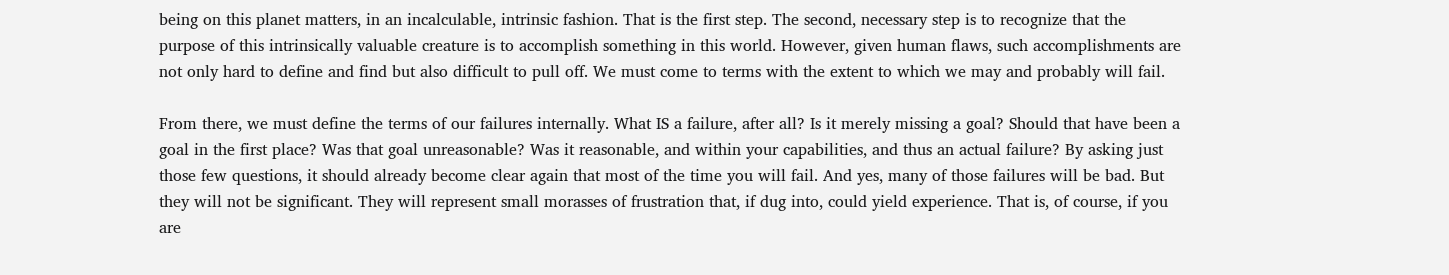being on this planet matters, in an incalculable, intrinsic fashion. That is the first step. The second, necessary step is to recognize that the purpose of this intrinsically valuable creature is to accomplish something in this world. However, given human flaws, such accomplishments are not only hard to define and find but also difficult to pull off. We must come to terms with the extent to which we may and probably will fail.

From there, we must define the terms of our failures internally. What IS a failure, after all? Is it merely missing a goal? Should that have been a goal in the first place? Was that goal unreasonable? Was it reasonable, and within your capabilities, and thus an actual failure? By asking just those few questions, it should already become clear again that most of the time you will fail. And yes, many of those failures will be bad. But they will not be significant. They will represent small morasses of frustration that, if dug into, could yield experience. That is, of course, if you are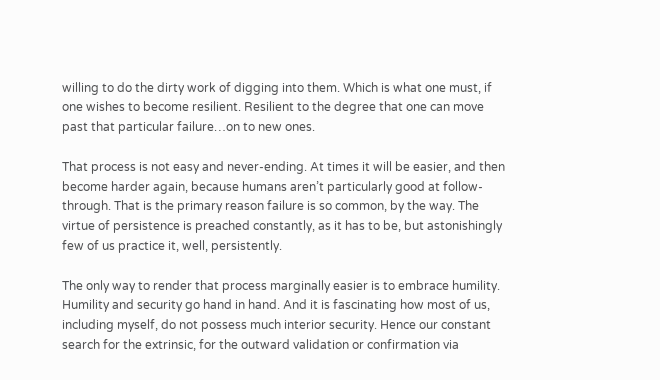willing to do the dirty work of digging into them. Which is what one must, if one wishes to become resilient. Resilient to the degree that one can move past that particular failure…on to new ones.

That process is not easy and never-ending. At times it will be easier, and then become harder again, because humans aren’t particularly good at follow-through. That is the primary reason failure is so common, by the way. The virtue of persistence is preached constantly, as it has to be, but astonishingly few of us practice it, well, persistently.

The only way to render that process marginally easier is to embrace humility. Humility and security go hand in hand. And it is fascinating how most of us, including myself, do not possess much interior security. Hence our constant search for the extrinsic, for the outward validation or confirmation via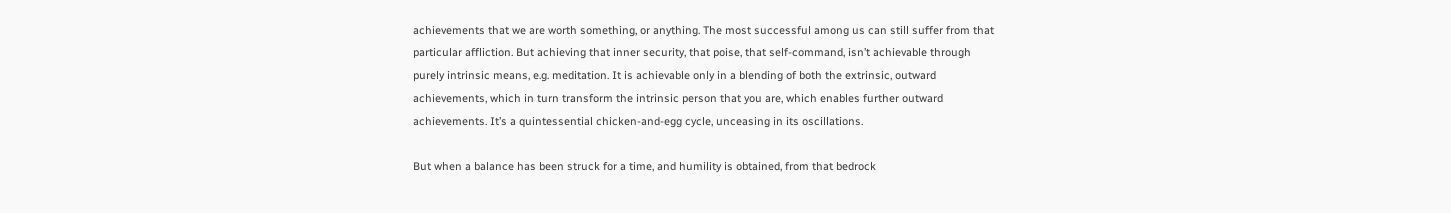achievements that we are worth something, or anything. The most successful among us can still suffer from that particular affliction. But achieving that inner security, that poise, that self-command, isn’t achievable through purely intrinsic means, e.g. meditation. It is achievable only in a blending of both the extrinsic, outward achievements, which in turn transform the intrinsic person that you are, which enables further outward achievements. It’s a quintessential chicken-and-egg cycle, unceasing in its oscillations.

But when a balance has been struck for a time, and humility is obtained, from that bedrock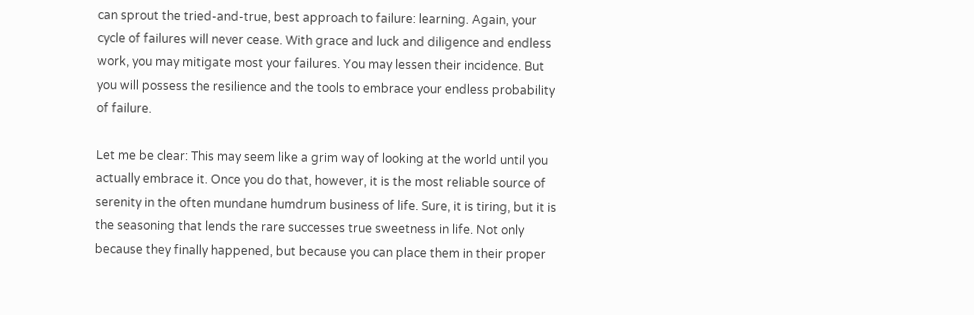can sprout the tried-and-true, best approach to failure: learning. Again, your cycle of failures will never cease. With grace and luck and diligence and endless work, you may mitigate most your failures. You may lessen their incidence. But you will possess the resilience and the tools to embrace your endless probability of failure.

Let me be clear: This may seem like a grim way of looking at the world until you actually embrace it. Once you do that, however, it is the most reliable source of serenity in the often mundane humdrum business of life. Sure, it is tiring, but it is the seasoning that lends the rare successes true sweetness in life. Not only because they finally happened, but because you can place them in their proper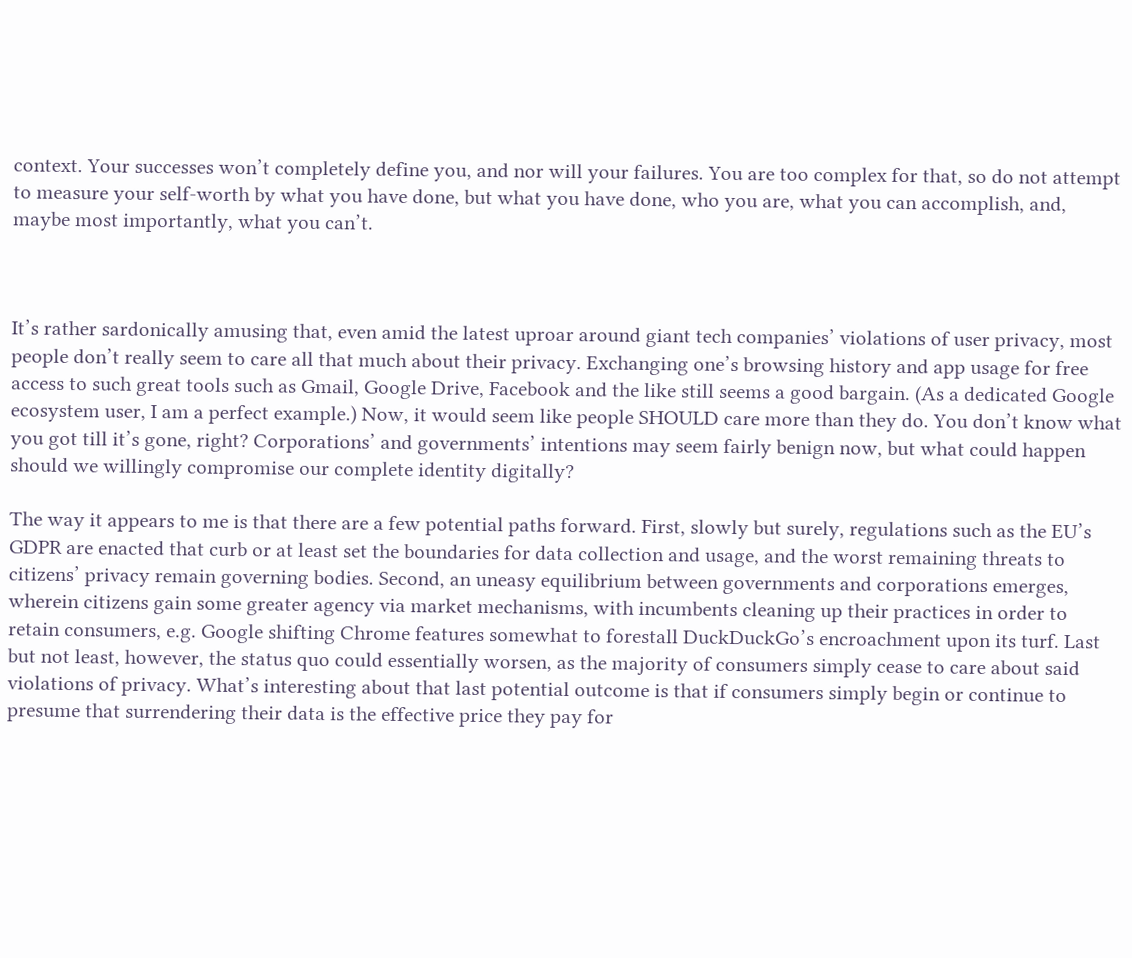context. Your successes won’t completely define you, and nor will your failures. You are too complex for that, so do not attempt to measure your self-worth by what you have done, but what you have done, who you are, what you can accomplish, and, maybe most importantly, what you can’t.



It’s rather sardonically amusing that, even amid the latest uproar around giant tech companies’ violations of user privacy, most people don’t really seem to care all that much about their privacy. Exchanging one’s browsing history and app usage for free access to such great tools such as Gmail, Google Drive, Facebook and the like still seems a good bargain. (As a dedicated Google ecosystem user, I am a perfect example.) Now, it would seem like people SHOULD care more than they do. You don’t know what you got till it’s gone, right? Corporations’ and governments’ intentions may seem fairly benign now, but what could happen should we willingly compromise our complete identity digitally?

The way it appears to me is that there are a few potential paths forward. First, slowly but surely, regulations such as the EU’s GDPR are enacted that curb or at least set the boundaries for data collection and usage, and the worst remaining threats to citizens’ privacy remain governing bodies. Second, an uneasy equilibrium between governments and corporations emerges, wherein citizens gain some greater agency via market mechanisms, with incumbents cleaning up their practices in order to retain consumers, e.g. Google shifting Chrome features somewhat to forestall DuckDuckGo’s encroachment upon its turf. Last but not least, however, the status quo could essentially worsen, as the majority of consumers simply cease to care about said violations of privacy. What’s interesting about that last potential outcome is that if consumers simply begin or continue to presume that surrendering their data is the effective price they pay for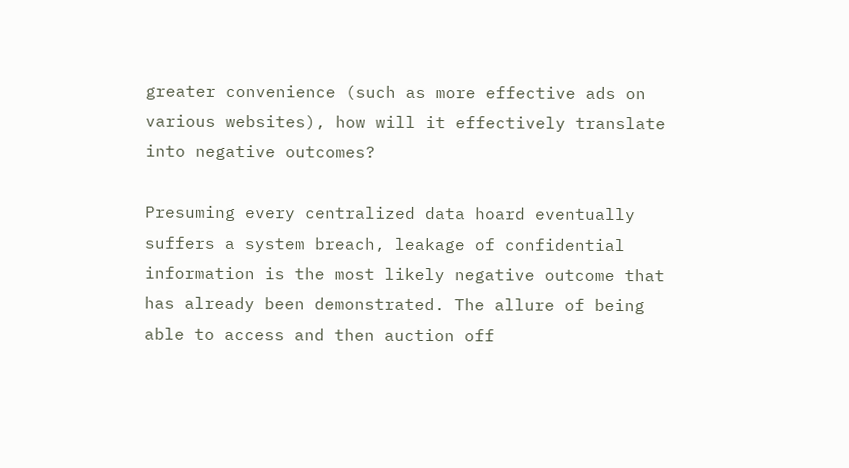greater convenience (such as more effective ads on various websites), how will it effectively translate into negative outcomes?

Presuming every centralized data hoard eventually suffers a system breach, leakage of confidential information is the most likely negative outcome that has already been demonstrated. The allure of being able to access and then auction off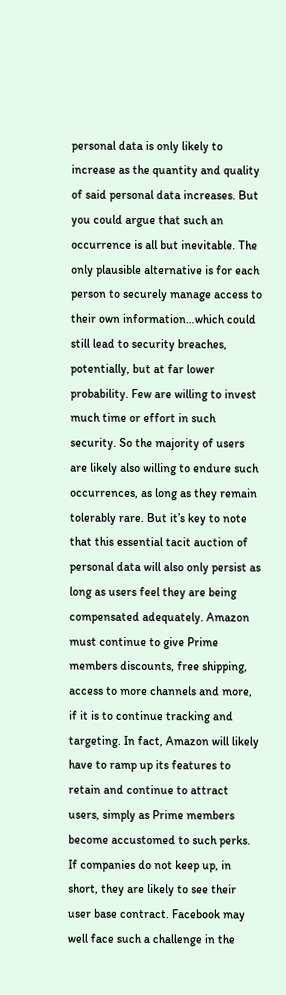personal data is only likely to increase as the quantity and quality of said personal data increases. But you could argue that such an occurrence is all but inevitable. The only plausible alternative is for each person to securely manage access to their own information…which could still lead to security breaches, potentially, but at far lower probability. Few are willing to invest much time or effort in such security. So the majority of users are likely also willing to endure such occurrences, as long as they remain tolerably rare. But it’s key to note that this essential tacit auction of personal data will also only persist as long as users feel they are being compensated adequately. Amazon must continue to give Prime members discounts, free shipping, access to more channels and more, if it is to continue tracking and targeting. In fact, Amazon will likely have to ramp up its features to retain and continue to attract users, simply as Prime members become accustomed to such perks. If companies do not keep up, in short, they are likely to see their user base contract. Facebook may well face such a challenge in the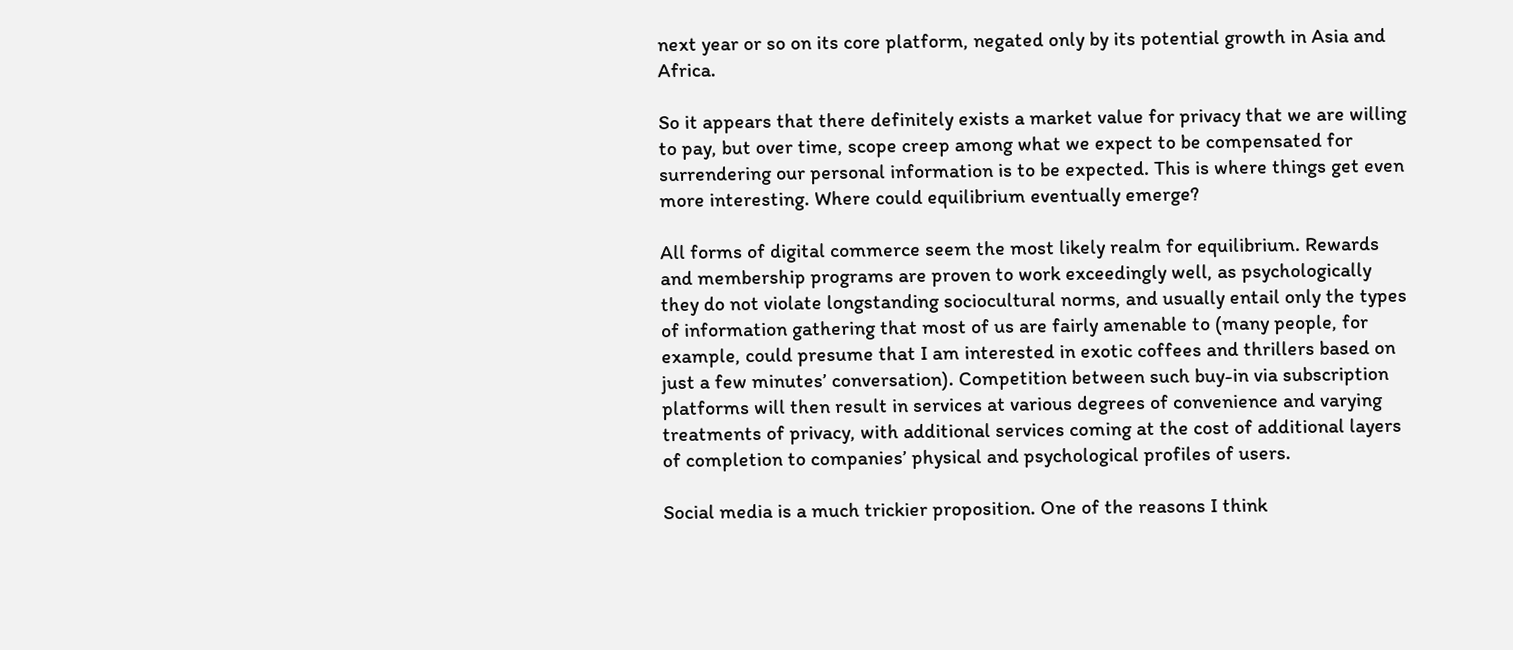next year or so on its core platform, negated only by its potential growth in Asia and Africa.

So it appears that there definitely exists a market value for privacy that we are willing to pay, but over time, scope creep among what we expect to be compensated for surrendering our personal information is to be expected. This is where things get even more interesting. Where could equilibrium eventually emerge?

All forms of digital commerce seem the most likely realm for equilibrium. Rewards and membership programs are proven to work exceedingly well, as psychologically they do not violate longstanding sociocultural norms, and usually entail only the types of information gathering that most of us are fairly amenable to (many people, for example, could presume that I am interested in exotic coffees and thrillers based on just a few minutes’ conversation). Competition between such buy-in via subscription platforms will then result in services at various degrees of convenience and varying treatments of privacy, with additional services coming at the cost of additional layers of completion to companies’ physical and psychological profiles of users.

Social media is a much trickier proposition. One of the reasons I think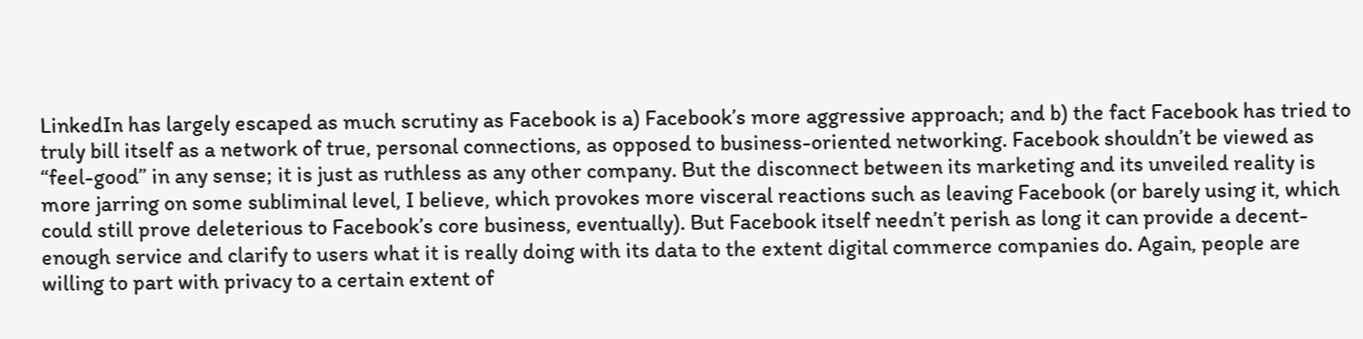LinkedIn has largely escaped as much scrutiny as Facebook is a) Facebook’s more aggressive approach; and b) the fact Facebook has tried to truly bill itself as a network of true, personal connections, as opposed to business-oriented networking. Facebook shouldn’t be viewed as “feel-good” in any sense; it is just as ruthless as any other company. But the disconnect between its marketing and its unveiled reality is more jarring on some subliminal level, I believe, which provokes more visceral reactions such as leaving Facebook (or barely using it, which could still prove deleterious to Facebook’s core business, eventually). But Facebook itself needn’t perish as long it can provide a decent-enough service and clarify to users what it is really doing with its data to the extent digital commerce companies do. Again, people are willing to part with privacy to a certain extent of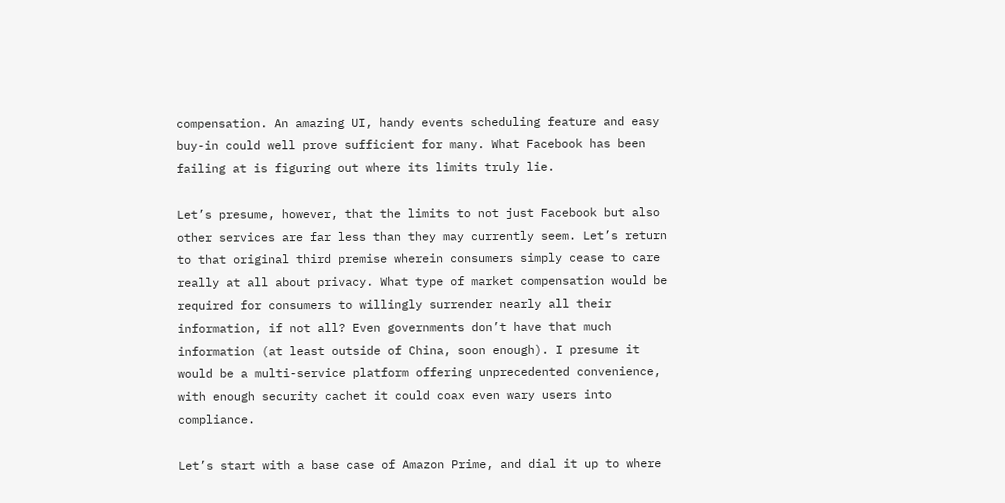compensation. An amazing UI, handy events scheduling feature and easy buy-in could well prove sufficient for many. What Facebook has been failing at is figuring out where its limits truly lie.

Let’s presume, however, that the limits to not just Facebook but also other services are far less than they may currently seem. Let’s return to that original third premise wherein consumers simply cease to care really at all about privacy. What type of market compensation would be required for consumers to willingly surrender nearly all their information, if not all? Even governments don’t have that much information (at least outside of China, soon enough). I presume it would be a multi-service platform offering unprecedented convenience, with enough security cachet it could coax even wary users into compliance.

Let’s start with a base case of Amazon Prime, and dial it up to where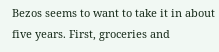Bezos seems to want to take it in about five years. First, groceries and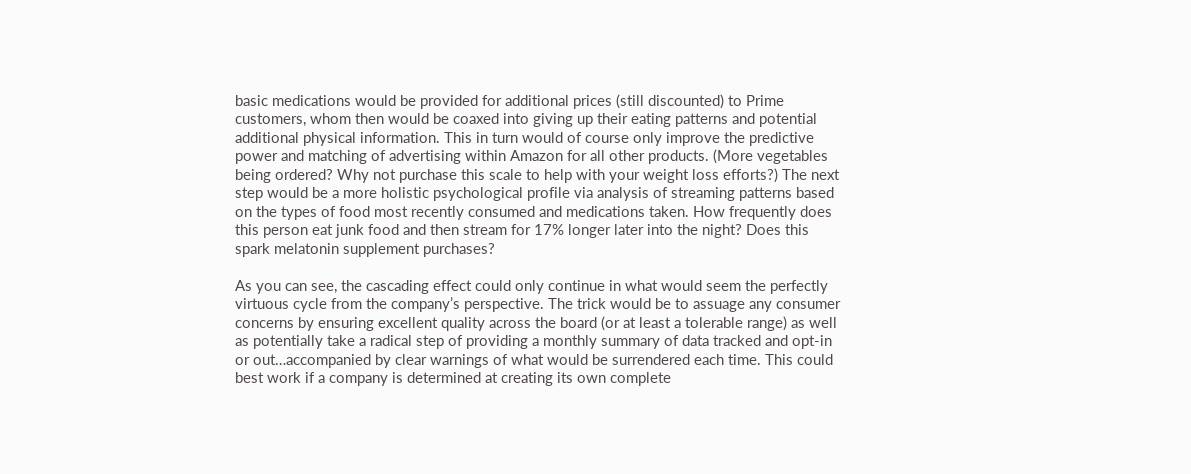basic medications would be provided for additional prices (still discounted) to Prime customers, whom then would be coaxed into giving up their eating patterns and potential additional physical information. This in turn would of course only improve the predictive power and matching of advertising within Amazon for all other products. (More vegetables being ordered? Why not purchase this scale to help with your weight loss efforts?) The next step would be a more holistic psychological profile via analysis of streaming patterns based on the types of food most recently consumed and medications taken. How frequently does this person eat junk food and then stream for 17% longer later into the night? Does this spark melatonin supplement purchases?

As you can see, the cascading effect could only continue in what would seem the perfectly virtuous cycle from the company’s perspective. The trick would be to assuage any consumer concerns by ensuring excellent quality across the board (or at least a tolerable range) as well as potentially take a radical step of providing a monthly summary of data tracked and opt-in or out…accompanied by clear warnings of what would be surrendered each time. This could best work if a company is determined at creating its own complete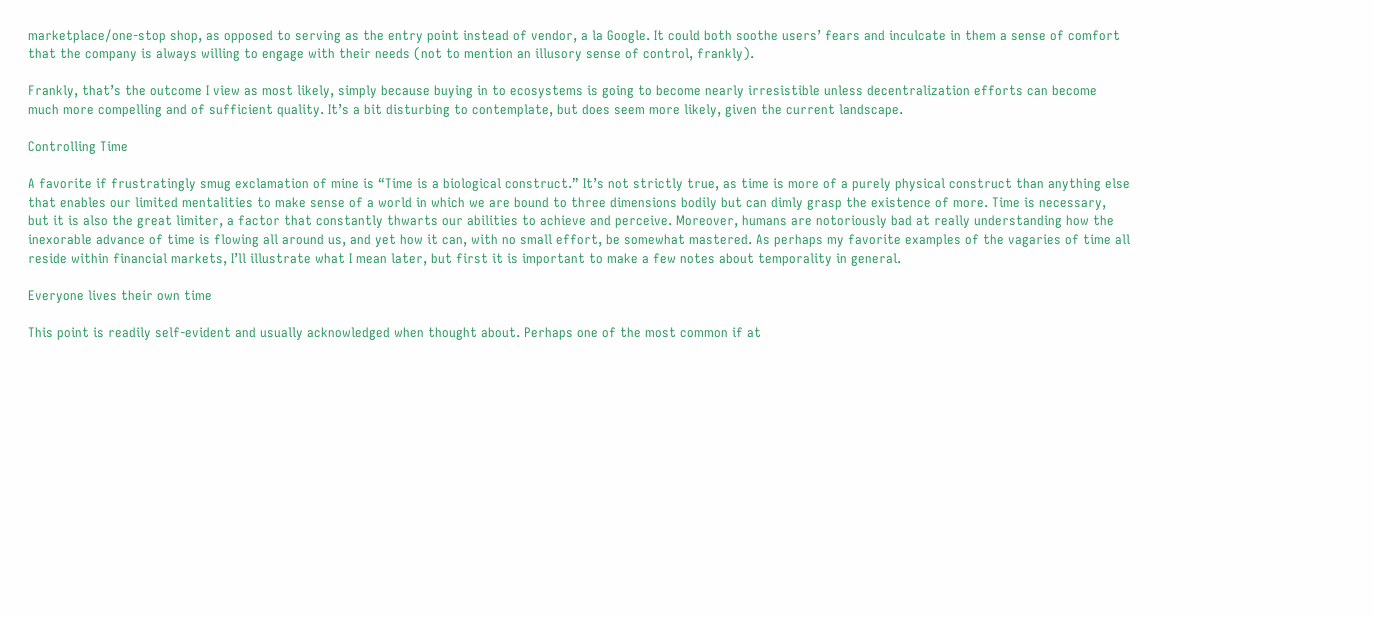marketplace/one-stop shop, as opposed to serving as the entry point instead of vendor, a la Google. It could both soothe users’ fears and inculcate in them a sense of comfort that the company is always willing to engage with their needs (not to mention an illusory sense of control, frankly).

Frankly, that’s the outcome I view as most likely, simply because buying in to ecosystems is going to become nearly irresistible unless decentralization efforts can become much more compelling and of sufficient quality. It’s a bit disturbing to contemplate, but does seem more likely, given the current landscape.

Controlling Time

A favorite if frustratingly smug exclamation of mine is “Time is a biological construct.” It’s not strictly true, as time is more of a purely physical construct than anything else that enables our limited mentalities to make sense of a world in which we are bound to three dimensions bodily but can dimly grasp the existence of more. Time is necessary, but it is also the great limiter, a factor that constantly thwarts our abilities to achieve and perceive. Moreover, humans are notoriously bad at really understanding how the inexorable advance of time is flowing all around us, and yet how it can, with no small effort, be somewhat mastered. As perhaps my favorite examples of the vagaries of time all reside within financial markets, I’ll illustrate what I mean later, but first it is important to make a few notes about temporality in general.

Everyone lives their own time

This point is readily self-evident and usually acknowledged when thought about. Perhaps one of the most common if at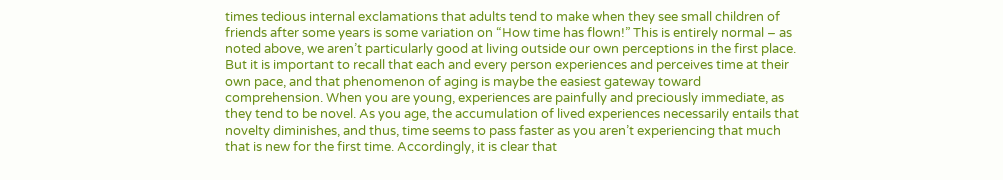times tedious internal exclamations that adults tend to make when they see small children of friends after some years is some variation on “How time has flown!” This is entirely normal – as noted above, we aren’t particularly good at living outside our own perceptions in the first place. But it is important to recall that each and every person experiences and perceives time at their own pace, and that phenomenon of aging is maybe the easiest gateway toward comprehension. When you are young, experiences are painfully and preciously immediate, as they tend to be novel. As you age, the accumulation of lived experiences necessarily entails that novelty diminishes, and thus, time seems to pass faster as you aren’t experiencing that much that is new for the first time. Accordingly, it is clear that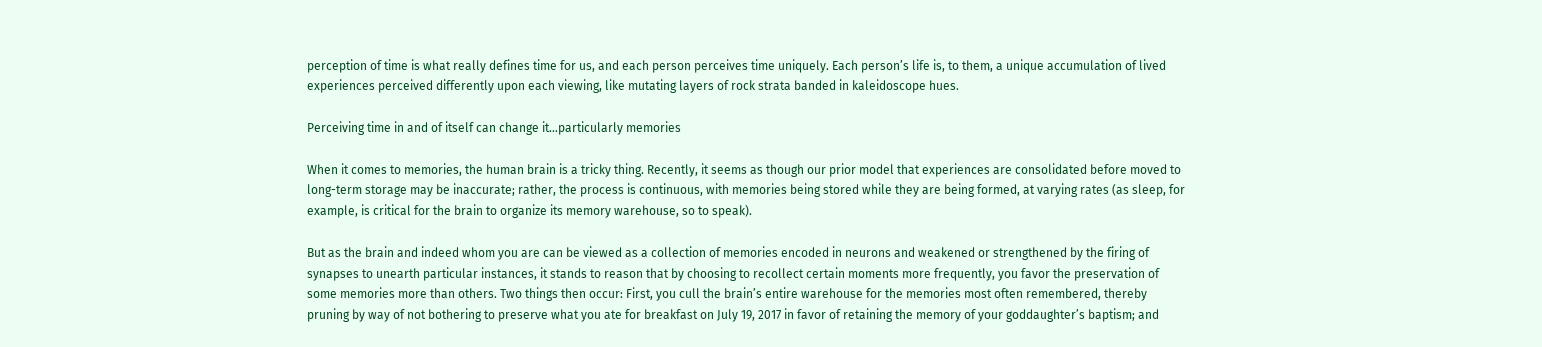perception of time is what really defines time for us, and each person perceives time uniquely. Each person’s life is, to them, a unique accumulation of lived experiences perceived differently upon each viewing, like mutating layers of rock strata banded in kaleidoscope hues.

Perceiving time in and of itself can change it…particularly memories

When it comes to memories, the human brain is a tricky thing. Recently, it seems as though our prior model that experiences are consolidated before moved to long-term storage may be inaccurate; rather, the process is continuous, with memories being stored while they are being formed, at varying rates (as sleep, for example, is critical for the brain to organize its memory warehouse, so to speak).

But as the brain and indeed whom you are can be viewed as a collection of memories encoded in neurons and weakened or strengthened by the firing of synapses to unearth particular instances, it stands to reason that by choosing to recollect certain moments more frequently, you favor the preservation of some memories more than others. Two things then occur: First, you cull the brain’s entire warehouse for the memories most often remembered, thereby pruning by way of not bothering to preserve what you ate for breakfast on July 19, 2017 in favor of retaining the memory of your goddaughter’s baptism; and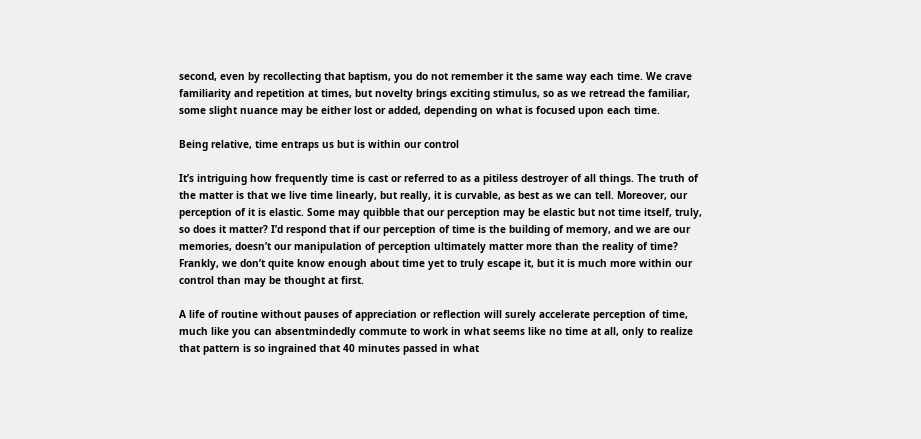second, even by recollecting that baptism, you do not remember it the same way each time. We crave familiarity and repetition at times, but novelty brings exciting stimulus, so as we retread the familiar, some slight nuance may be either lost or added, depending on what is focused upon each time.

Being relative, time entraps us but is within our control

It’s intriguing how frequently time is cast or referred to as a pitiless destroyer of all things. The truth of the matter is that we live time linearly, but really, it is curvable, as best as we can tell. Moreover, our perception of it is elastic. Some may quibble that our perception may be elastic but not time itself, truly, so does it matter? I’d respond that if our perception of time is the building of memory, and we are our memories, doesn’t our manipulation of perception ultimately matter more than the reality of time? Frankly, we don’t quite know enough about time yet to truly escape it, but it is much more within our control than may be thought at first.

A life of routine without pauses of appreciation or reflection will surely accelerate perception of time, much like you can absentmindedly commute to work in what seems like no time at all, only to realize that pattern is so ingrained that 40 minutes passed in what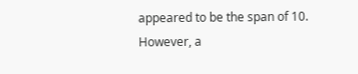appeared to be the span of 10. However, a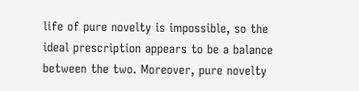life of pure novelty is impossible, so the ideal prescription appears to be a balance between the two. Moreover, pure novelty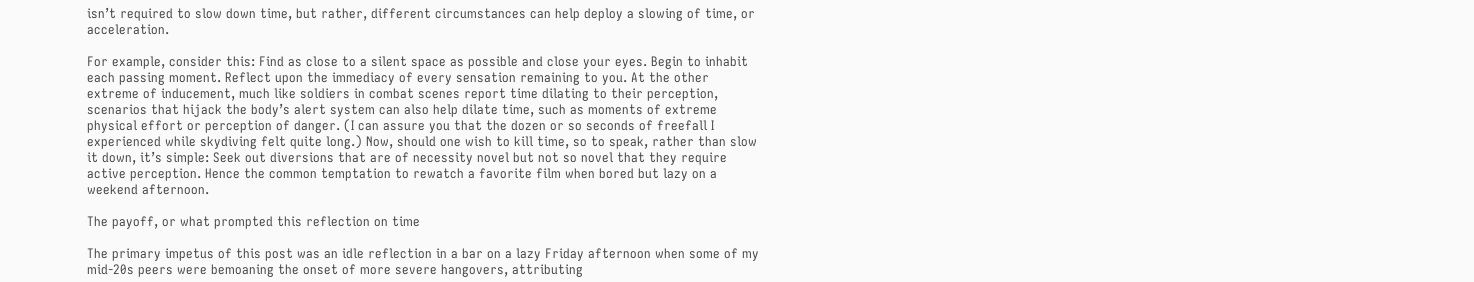isn’t required to slow down time, but rather, different circumstances can help deploy a slowing of time, or acceleration.

For example, consider this: Find as close to a silent space as possible and close your eyes. Begin to inhabit each passing moment. Reflect upon the immediacy of every sensation remaining to you. At the other extreme of inducement, much like soldiers in combat scenes report time dilating to their perception, scenarios that hijack the body’s alert system can also help dilate time, such as moments of extreme physical effort or perception of danger. (I can assure you that the dozen or so seconds of freefall I experienced while skydiving felt quite long.) Now, should one wish to kill time, so to speak, rather than slow it down, it’s simple: Seek out diversions that are of necessity novel but not so novel that they require active perception. Hence the common temptation to rewatch a favorite film when bored but lazy on a weekend afternoon.

The payoff, or what prompted this reflection on time

The primary impetus of this post was an idle reflection in a bar on a lazy Friday afternoon when some of my mid-20s peers were bemoaning the onset of more severe hangovers, attributing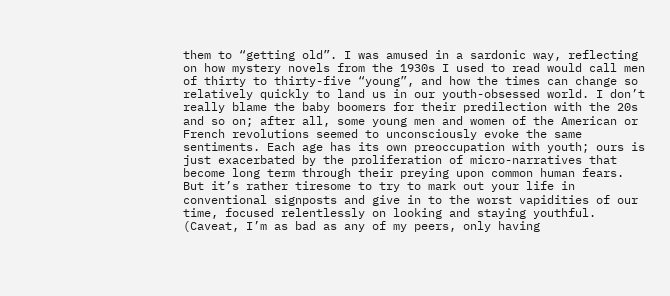them to “getting old”. I was amused in a sardonic way, reflecting on how mystery novels from the 1930s I used to read would call men of thirty to thirty-five “young”, and how the times can change so relatively quickly to land us in our youth-obsessed world. I don’t really blame the baby boomers for their predilection with the 20s and so on; after all, some young men and women of the American or French revolutions seemed to unconsciously evoke the same sentiments. Each age has its own preoccupation with youth; ours is just exacerbated by the proliferation of micro-narratives that become long term through their preying upon common human fears. But it’s rather tiresome to try to mark out your life in conventional signposts and give in to the worst vapidities of our time, focused relentlessly on looking and staying youthful. (Caveat, I’m as bad as any of my peers, only having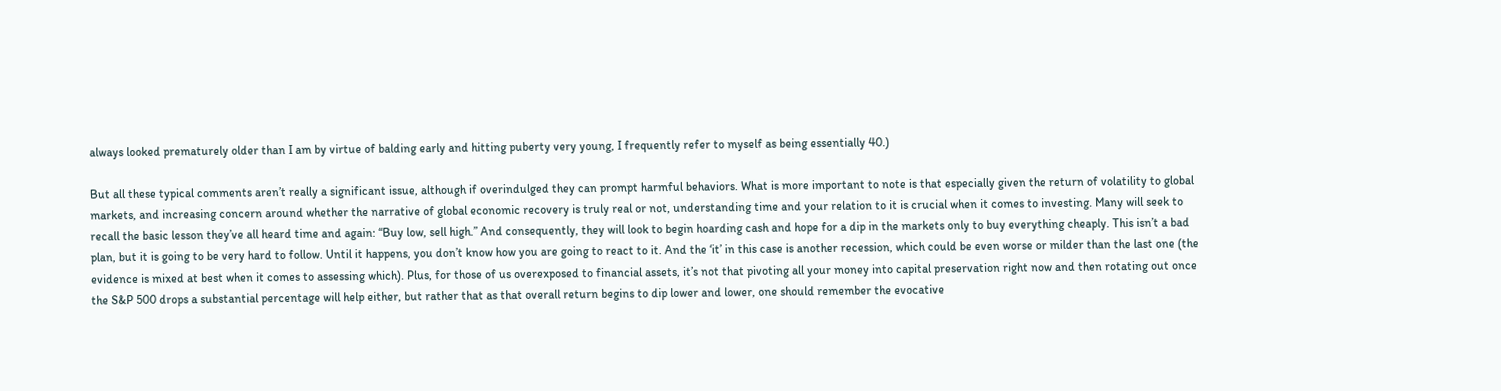always looked prematurely older than I am by virtue of balding early and hitting puberty very young, I frequently refer to myself as being essentially 40.)

But all these typical comments aren’t really a significant issue, although if overindulged they can prompt harmful behaviors. What is more important to note is that especially given the return of volatility to global markets, and increasing concern around whether the narrative of global economic recovery is truly real or not, understanding time and your relation to it is crucial when it comes to investing. Many will seek to recall the basic lesson they’ve all heard time and again: “Buy low, sell high.” And consequently, they will look to begin hoarding cash and hope for a dip in the markets only to buy everything cheaply. This isn’t a bad plan, but it is going to be very hard to follow. Until it happens, you don’t know how you are going to react to it. And the ‘it’ in this case is another recession, which could be even worse or milder than the last one (the evidence is mixed at best when it comes to assessing which). Plus, for those of us overexposed to financial assets, it’s not that pivoting all your money into capital preservation right now and then rotating out once the S&P 500 drops a substantial percentage will help either, but rather that as that overall return begins to dip lower and lower, one should remember the evocative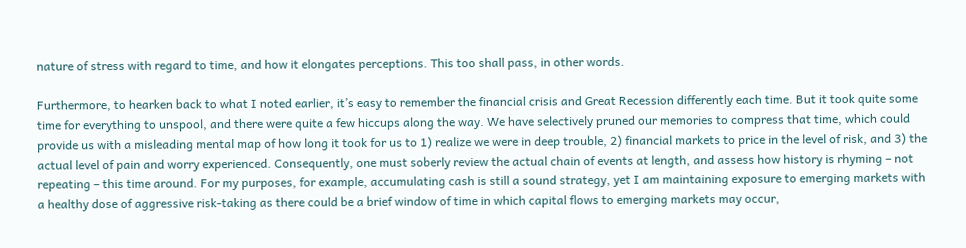nature of stress with regard to time, and how it elongates perceptions. This too shall pass, in other words.

Furthermore, to hearken back to what I noted earlier, it’s easy to remember the financial crisis and Great Recession differently each time. But it took quite some time for everything to unspool, and there were quite a few hiccups along the way. We have selectively pruned our memories to compress that time, which could provide us with a misleading mental map of how long it took for us to 1) realize we were in deep trouble, 2) financial markets to price in the level of risk, and 3) the actual level of pain and worry experienced. Consequently, one must soberly review the actual chain of events at length, and assess how history is rhyming – not repeating – this time around. For my purposes, for example, accumulating cash is still a sound strategy, yet I am maintaining exposure to emerging markets with a healthy dose of aggressive risk-taking as there could be a brief window of time in which capital flows to emerging markets may occur,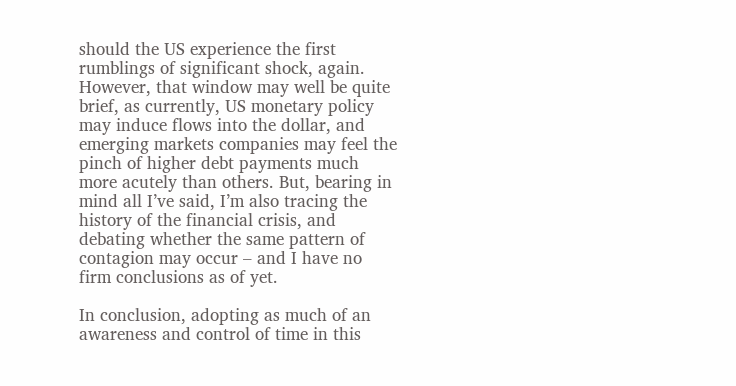should the US experience the first rumblings of significant shock, again. However, that window may well be quite brief, as currently, US monetary policy may induce flows into the dollar, and emerging markets companies may feel the pinch of higher debt payments much more acutely than others. But, bearing in mind all I’ve said, I’m also tracing the history of the financial crisis, and debating whether the same pattern of contagion may occur – and I have no firm conclusions as of yet.

In conclusion, adopting as much of an awareness and control of time in this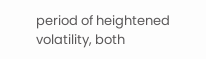period of heightened volatility, both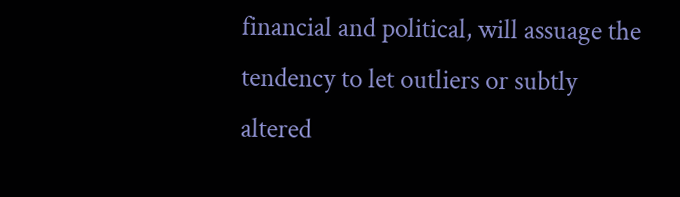financial and political, will assuage the tendency to let outliers or subtly altered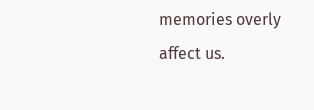memories overly affect us.